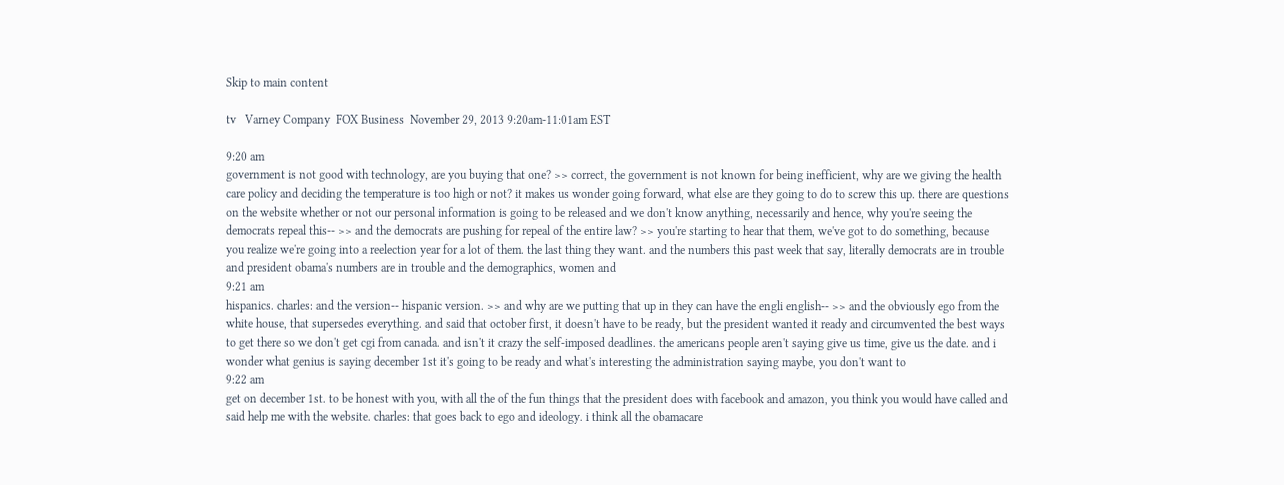Skip to main content

tv   Varney Company  FOX Business  November 29, 2013 9:20am-11:01am EST

9:20 am
government is not good with technology, are you buying that one? >> correct, the government is not known for being inefficient, why are we giving the health care policy and deciding the temperature is too high or not? it makes us wonder going forward, what else are they going to do to screw this up. there are questions on the website whether or not our personal information is going to be released and we don't know anything, necessarily and hence, why you're seeing the democrats repeal this-- >> and the democrats are pushing for repeal of the entire law? >> you're starting to hear that them, we've got to do something, because you realize we're going into a reelection year for a lot of them. the last thing they want. and the numbers this past week that say, literally democrats are in trouble and president obama's numbers are in trouble and the demographics, women and
9:21 am
hispanics. charles: and the version-- hispanic version. >> and why are we putting that up in they can have the engli english-- >> and the obviously ego from the white house, that supersedes everything. and said that october first, it doesn't have to be ready, but the president wanted it ready and circumvented the best ways to get there so we don't get cgi from canada. and isn't it crazy the self-imposed deadlines. the americans people aren't saying give us time, give us the date. and i wonder what genius is saying december 1st it's going to be ready and what's interesting the administration saying maybe, you don't want to
9:22 am
get on december 1st. to be honest with you, with all the of the fun things that the president does with facebook and amazon, you think you would have called and said help me with the website. charles: that goes back to ego and ideology. i think all the obamacare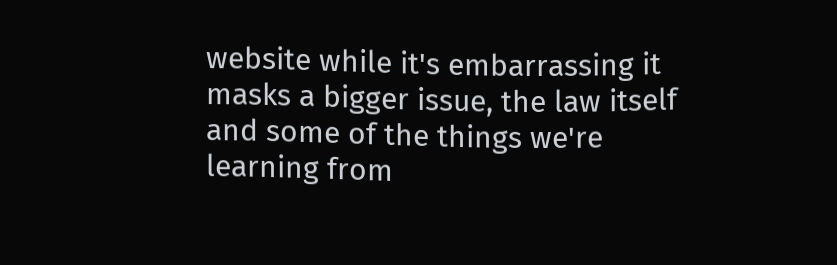website while it's embarrassing it masks a bigger issue, the law itself and some of the things we're learning from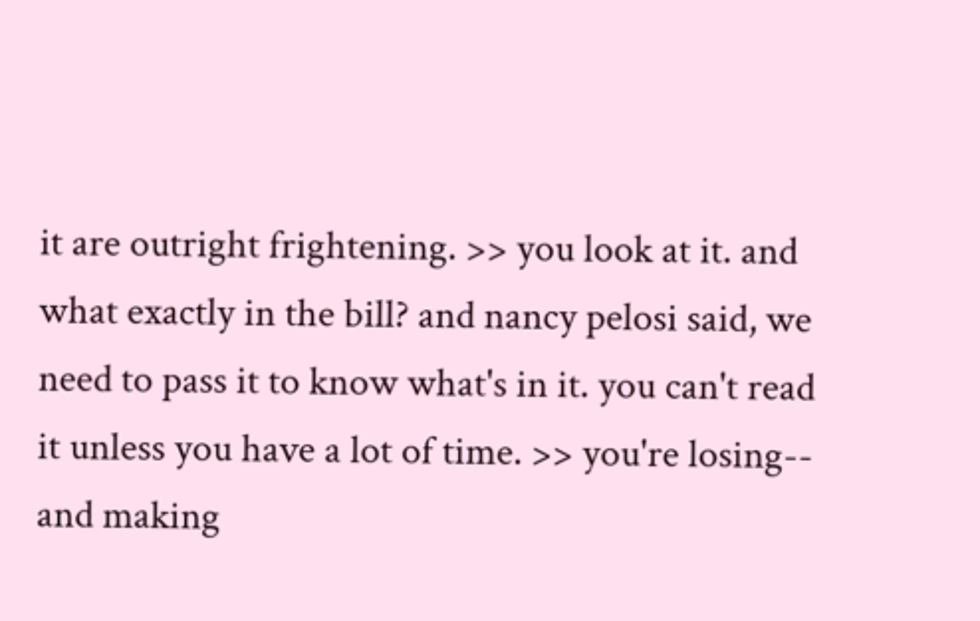it are outright frightening. >> you look at it. and what exactly in the bill? and nancy pelosi said, we need to pass it to know what's in it. you can't read it unless you have a lot of time. >> you're losing-- and making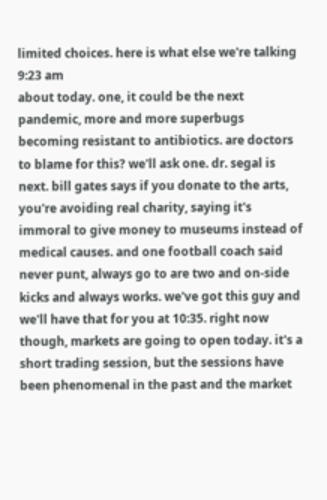limited choices. here is what else we're talking
9:23 am
about today. one, it could be the next pandemic, more and more superbugs becoming resistant to antibiotics. are doctors to blame for this? we'll ask one. dr. segal is next. bill gates says if you donate to the arts, you're avoiding real charity, saying it's immoral to give money to museums instead of medical causes. and one football coach said never punt, always go to are two and on-side kicks and always works. we've got this guy and we'll have that for you at 10:35. right now though, markets are going to open today. it's a short trading session, but the sessions have been phenomenal in the past and the market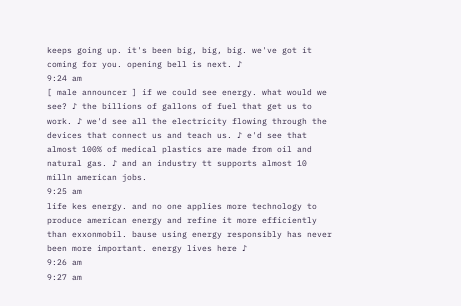keeps going up. it's been big, big, big. we've got it coming for you. opening bell is next. ♪
9:24 am
[ male announcer ] if we could see energy. what would we see? ♪ the billions of gallons of fuel that get us to work. ♪ we'd see all the electricity flowing through the devices that connect us and teach us. ♪ e'd see that almost 100% of medical plastics are made from oil and natural gas. ♪ and an industry tt supports almost 10 milln american jobs.
9:25 am
life kes energy. and no one applies more technology to produce american energy and refine it more efficiently than exxonmobil. bause using energy responsibly has never been more important. energy lives here ♪
9:26 am
9:27 am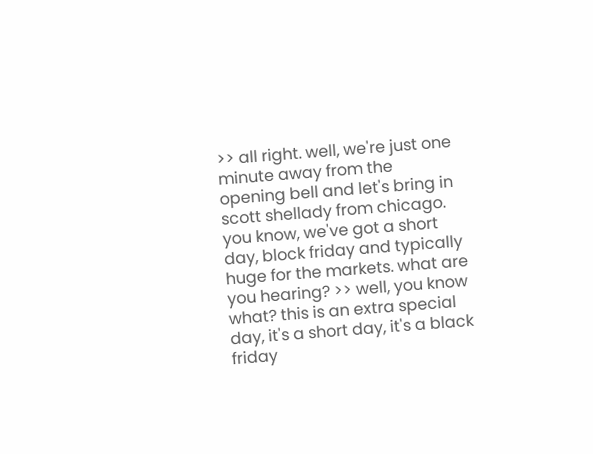>> all right. well, we're just one minute away from the opening bell and let's bring in scott shellady from chicago. you know, we've got a short day, block friday and typically huge for the markets. what are you hearing? >> well, you know what? this is an extra special day, it's a short day, it's a black friday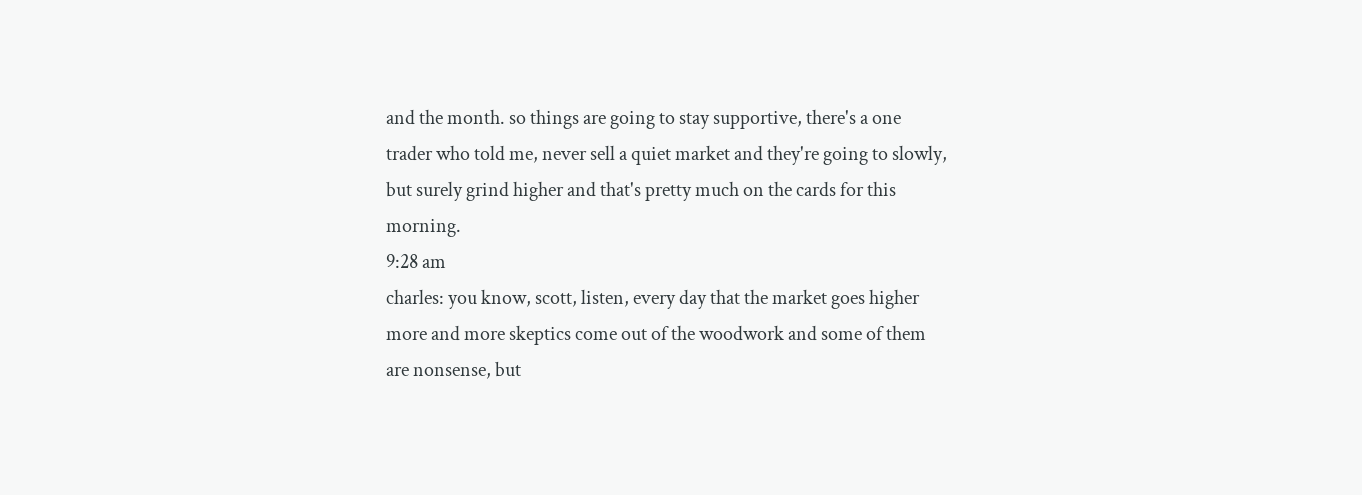and the month. so things are going to stay supportive, there's a one trader who told me, never sell a quiet market and they're going to slowly, but surely grind higher and that's pretty much on the cards for this morning.
9:28 am
charles: you know, scott, listen, every day that the market goes higher more and more skeptics come out of the woodwork and some of them are nonsense, but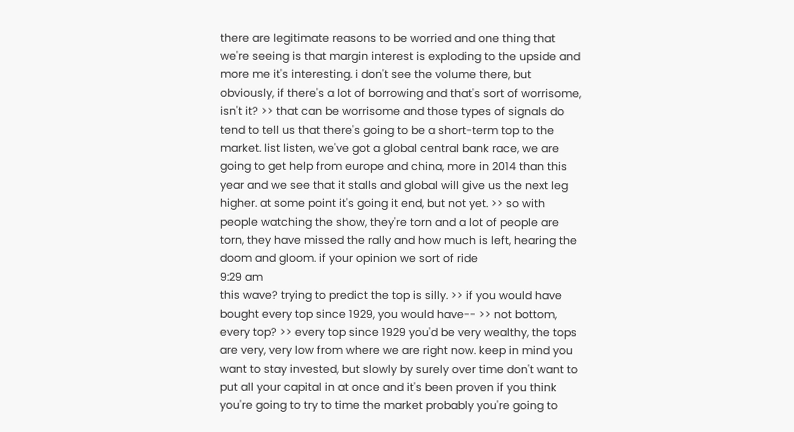there are legitimate reasons to be worried and one thing that we're seeing is that margin interest is exploding to the upside and more me it's interesting. i don't see the volume there, but obviously, if there's a lot of borrowing and that's sort of worrisome, isn't it? >> that can be worrisome and those types of signals do tend to tell us that there's going to be a short-term top to the market. list listen, we've got a global central bank race, we are going to get help from europe and china, more in 2014 than this year and we see that it stalls and global will give us the next leg higher. at some point it's going it end, but not yet. >> so with people watching the show, they're torn and a lot of people are torn, they have missed the rally and how much is left, hearing the doom and gloom. if your opinion we sort of ride
9:29 am
this wave? trying to predict the top is silly. >> if you would have bought every top since 1929, you would have-- >> not bottom, every top? >> every top since 1929 you'd be very wealthy, the tops are very, very low from where we are right now. keep in mind you want to stay invested, but slowly by surely over time don't want to put all your capital in at once and it's been proven if you think you're going to try to time the market probably you're going to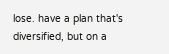lose. have a plan that's diversified, but on a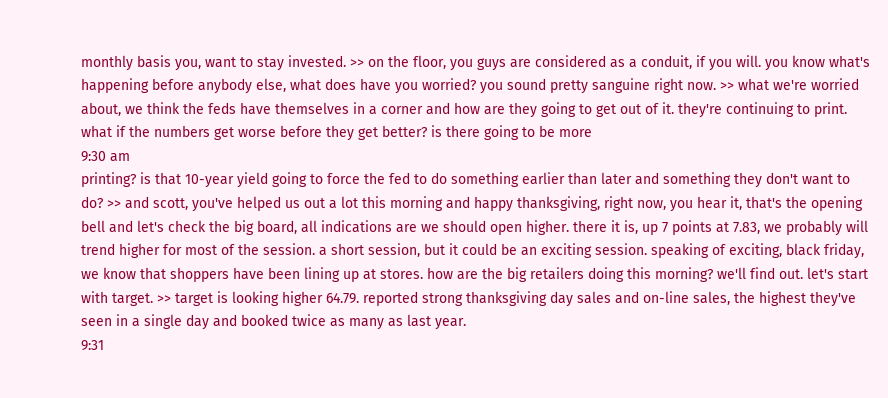monthly basis you, want to stay invested. >> on the floor, you guys are considered as a conduit, if you will. you know what's happening before anybody else, what does have you worried? you sound pretty sanguine right now. >> what we're worried about, we think the feds have themselves in a corner and how are they going to get out of it. they're continuing to print. what if the numbers get worse before they get better? is there going to be more
9:30 am
printing? is that 10-year yield going to force the fed to do something earlier than later and something they don't want to do? >> and scott, you've helped us out a lot this morning and happy thanksgiving, right now, you hear it, that's the opening bell and let's check the big board, all indications are we should open higher. there it is, up 7 points at 7.83, we probably will trend higher for most of the session. a short session, but it could be an exciting session. speaking of exciting, black friday, we know that shoppers have been lining up at stores. how are the big retailers doing this morning? we'll find out. let's start with target. >> target is looking higher 64.79. reported strong thanksgiving day sales and on-line sales, the highest they've seen in a single day and booked twice as many as last year.
9:31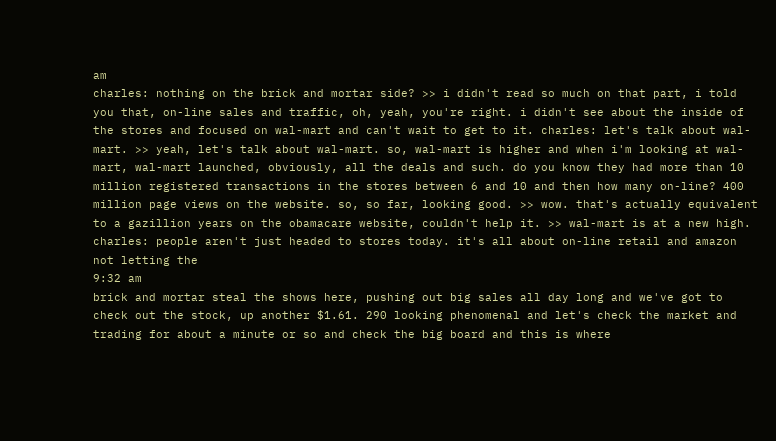am
charles: nothing on the brick and mortar side? >> i didn't read so much on that part, i told you that, on-line sales and traffic, oh, yeah, you're right. i didn't see about the inside of the stores and focused on wal-mart and can't wait to get to it. charles: let's talk about wal-mart. >> yeah, let's talk about wal-mart. so, wal-mart is higher and when i'm looking at wal-mart, wal-mart launched, obviously, all the deals and such. do you know they had more than 10 million registered transactions in the stores between 6 and 10 and then how many on-line? 400 million page views on the website. so, so far, looking good. >> wow. that's actually equivalent to a gazillion years on the obamacare website, couldn't help it. >> wal-mart is at a new high. charles: people aren't just headed to stores today. it's all about on-line retail and amazon not letting the
9:32 am
brick and mortar steal the shows here, pushing out big sales all day long and we've got to check out the stock, up another $1.61. 290 looking phenomenal and let's check the market and trading for about a minute or so and check the big board and this is where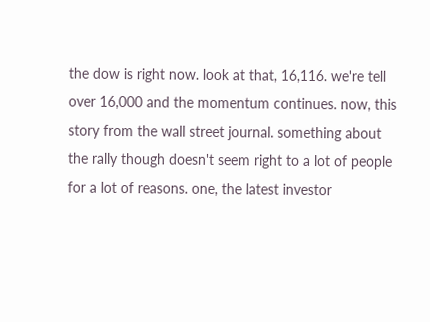the dow is right now. look at that, 16,116. we're tell over 16,000 and the momentum continues. now, this story from the wall street journal. something about the rally though doesn't seem right to a lot of people for a lot of reasons. one, the latest investor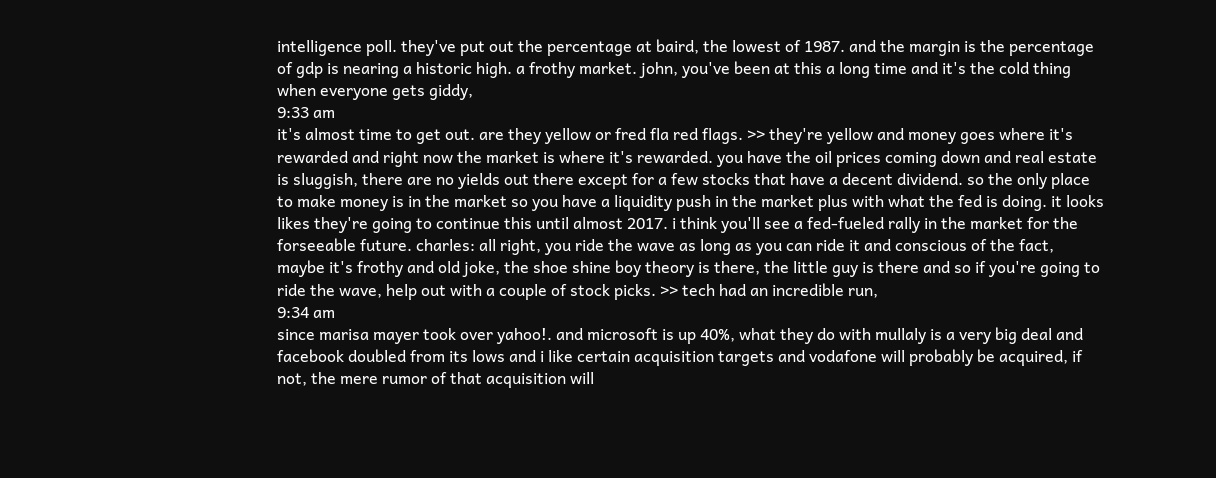intelligence poll. they've put out the percentage at baird, the lowest of 1987. and the margin is the percentage of gdp is nearing a historic high. a frothy market. john, you've been at this a long time and it's the cold thing when everyone gets giddy,
9:33 am
it's almost time to get out. are they yellow or fred fla red flags. >> they're yellow and money goes where it's rewarded and right now the market is where it's rewarded. you have the oil prices coming down and real estate is sluggish, there are no yields out there except for a few stocks that have a decent dividend. so the only place to make money is in the market so you have a liquidity push in the market plus with what the fed is doing. it looks likes they're going to continue this until almost 2017. i think you'll see a fed-fueled rally in the market for the forseeable future. charles: all right, you ride the wave as long as you can ride it and conscious of the fact, maybe it's frothy and old joke, the shoe shine boy theory is there, the little guy is there and so if you're going to ride the wave, help out with a couple of stock picks. >> tech had an incredible run,
9:34 am
since marisa mayer took over yahoo!. and microsoft is up 40%, what they do with mullaly is a very big deal and facebook doubled from its lows and i like certain acquisition targets and vodafone will probably be acquired, if not, the mere rumor of that acquisition will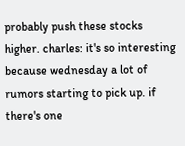probably push these stocks higher. charles: it's so interesting because wednesday a lot of rumors starting to pick up. if there's one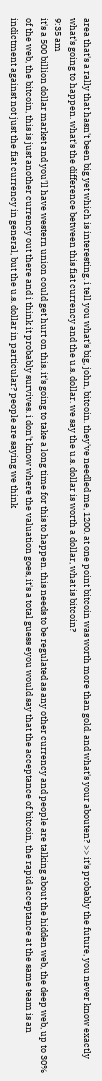area that's a rally that hasn't been big yet which is interesting. i tell you what's big, john, bitcoin. they've needled me, 1200. at one point bitcoin was worth more than gold. and what's your abouten? >> it's probably the future, you never know exactly what's going to happen. what's the difference between this fiat currency and the u.s. dollar. we say the u.s. dollar is worth a dollar, what is bitcoin?
9:35 am
it's a 500 billion dollar market and you'll have western union could get hurt on this. it's going to take a long time for this to happen. this needs to be regulated as any other currency and people are talking about the hidden web, the deep web, up to 30% of the web, the bitcoin, this is just another currency out there and i think it probably survives. i don't know where the valuation goes, it's a total guess eyou would say that the acceptance of bitcoin, the rapid acceptance at the same team is an indictment against not just the fiat currency in general, but the u.s. dollar in particular? people are saying we think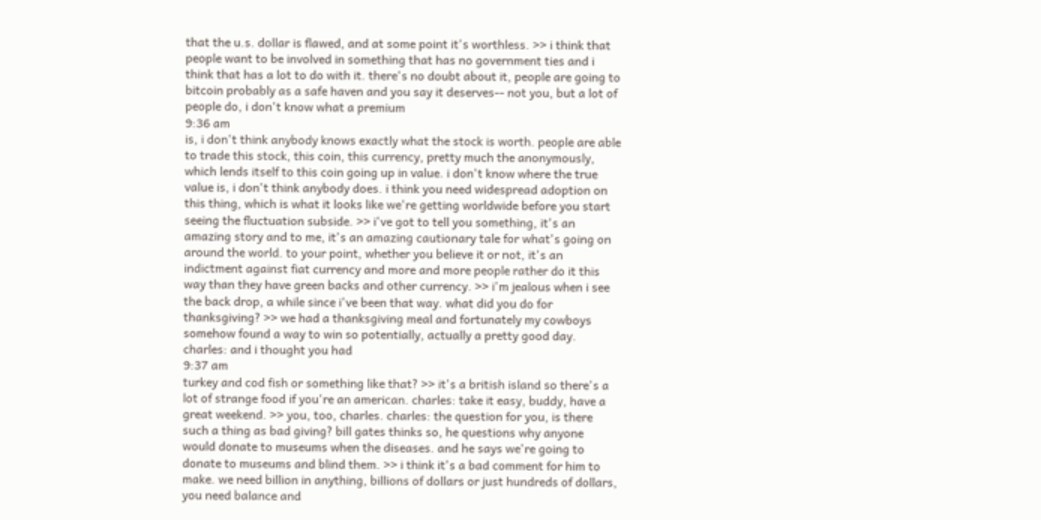that the u.s. dollar is flawed, and at some point it's worthless. >> i think that people want to be involved in something that has no government ties and i think that has a lot to do with it. there's no doubt about it, people are going to bitcoin probably as a safe haven and you say it deserves-- not you, but a lot of people do, i don't know what a premium
9:36 am
is, i don't think anybody knows exactly what the stock is worth. people are able to trade this stock, this coin, this currency, pretty much the anonymously, which lends itself to this coin going up in value. i don't know where the true value is, i don't think anybody does. i think you need widespread adoption on this thing, which is what it looks like we're getting worldwide before you start seeing the fluctuation subside. >> i've got to tell you something, it's an amazing story and to me, it's an amazing cautionary tale for what's going on around the world. to your point, whether you believe it or not, it's an indictment against fiat currency and more and more people rather do it this way than they have green backs and other currency. >> i'm jealous when i see the back drop, a while since i've been that way. what did you do for thanksgiving? >> we had a thanksgiving meal and fortunately my cowboys somehow found a way to win so potentially, actually a pretty good day. charles: and i thought you had
9:37 am
turkey and cod fish or something like that? >> it's a british island so there's a lot of strange food if you're an american. charles: take it easy, buddy, have a great weekend. >> you, too, charles. charles: the question for you, is there such a thing as bad giving? bill gates thinks so, he questions why anyone would donate to museums when the diseases. and he says we're going to donate to museums and blind them. >> i think it's a bad comment for him to make. we need billion in anything, billions of dollars or just hundreds of dollars, you need balance and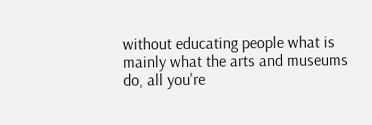without educating people what is mainly what the arts and museums do, all you're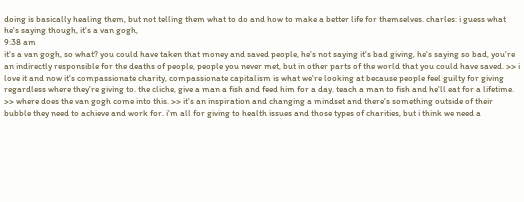doing is basically healing them, but not telling them what to do and how to make a better life for themselves. charles: i guess what he's saying though, it's a van gogh,
9:38 am
it's a van gogh, so what? you could have taken that money and saved people, he's not saying it's bad giving, he's saying so bad, you're an indirectly responsible for the deaths of people, people you never met, but in other parts of the world that you could have saved. >> i love it and now it's compassionate charity, compassionate capitalism is what we're looking at because people feel guilty for giving regardless where they're giving to. the cliche, give a man a fish and feed him for a day. teach a man to fish and he'll eat for a lifetime. >> where does the van gogh come into this. >> it's an inspiration and changing a mindset and there's something outside of their bubble they need to achieve and work for. i'm all for giving to health issues and those types of charities, but i think we need a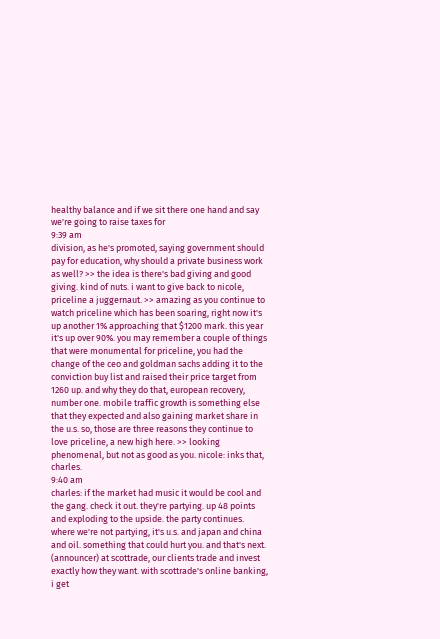healthy balance and if we sit there one hand and say we're going to raise taxes for
9:39 am
division, as he's promoted, saying government should pay for education, why should a private business work as well? >> the idea is there's bad giving and good giving. kind of nuts. i want to give back to nicole, priceline a juggernaut. >> amazing as you continue to watch priceline which has been soaring, right now it's up another 1% approaching that $1200 mark. this year it's up over 90%. you may remember a couple of things that were monumental for priceline, you had the change of the ceo and goldman sachs adding it to the conviction buy list and raised their price target from 1260 up. and why they do that, european recovery, number one. mobile traffic growth is something else that they expected and also gaining market share in the u.s. so, those are three reasons they continue to love priceline, a new high here. >> looking phenomenal, but not as good as you. nicole: inks that, charles.
9:40 am
charles: if the market had music it would be cool and the gang. check it out. they're partying. up 48 points and exploding to the upside. the party continues. where we're not partying, it's u.s. and japan and china and oil. something that could hurt you. and that's next. (announcer) at scottrade, our clients trade and invest exactly how they want. with scottrade's online banking, i get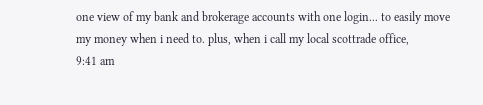one view of my bank and brokerage accounts with one login... to easily move my money when i need to. plus, when i call my local scottrade office,
9:41 am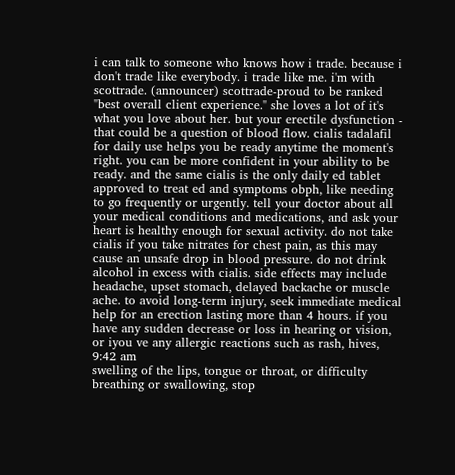i can talk to someone who knows how i trade. because i don't trade like everybody. i trade like me. i'm with scottrade. (announcer) scottrade-proud to be ranked "best overall client experience." she loves a lot of it's what you love about her. but your erectile dysfunction - that could be a question of blood flow. cialis tadalafil for daily use helps you be ready anytime the moment's right. you can be more confident in your ability to be ready. and the same cialis is the only daily ed tablet approved to treat ed and symptoms obph, like needing to go frequently or urgently. tell your doctor about all your medical conditions and medications, and ask your heart is healthy enough for sexual activity. do not take cialis if you take nitrates for chest pain, as this may cause an unsafe drop in blood pressure. do not drink alcohol in excess with cialis. side effects may include headache, upset stomach, delayed backache or muscle ache. to avoid long-term injury, seek immediate medical help for an erection lasting more than 4 hours. if you have any sudden decrease or loss in hearing or vision, or iyou ve any allergic reactions such as rash, hives,
9:42 am
swelling of the lips, tongue or throat, or difficulty breathing or swallowing, stop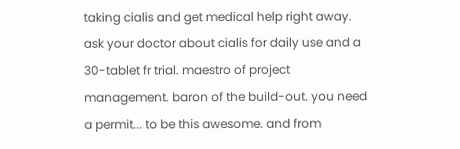taking cialis and get medical help right away. ask your doctor about cialis for daily use and a 30-tablet fr trial. maestro of project management. baron of the build-out. you need a permit... to be this awesome. and from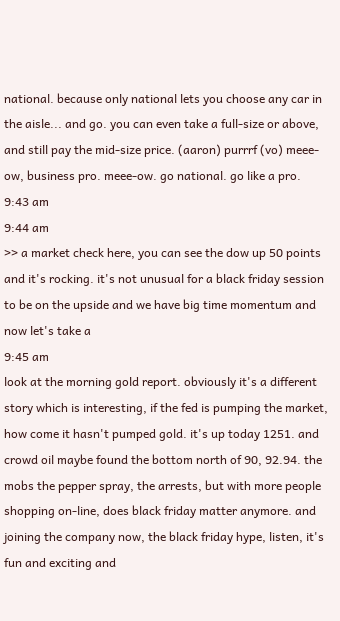national. because only national lets you choose any car in the aisle... and go. you can even take a full-size or above, and still pay the mid-size price. (aaron) purrrf (vo) meee-ow, business pro. meee-ow. go national. go like a pro.
9:43 am
9:44 am
>> a market check here, you can see the dow up 50 points and it's rocking. it's not unusual for a black friday session to be on the upside and we have big time momentum and now let's take a
9:45 am
look at the morning gold report. obviously it's a different story which is interesting, if the fed is pumping the market, how come it hasn't pumped gold. it's up today 1251. and crowd oil maybe found the bottom north of 90, 92.94. the mobs the pepper spray, the arrests, but with more people shopping on-line, does black friday matter anymore. and joining the company now, the black friday hype, listen, it's fun and exciting and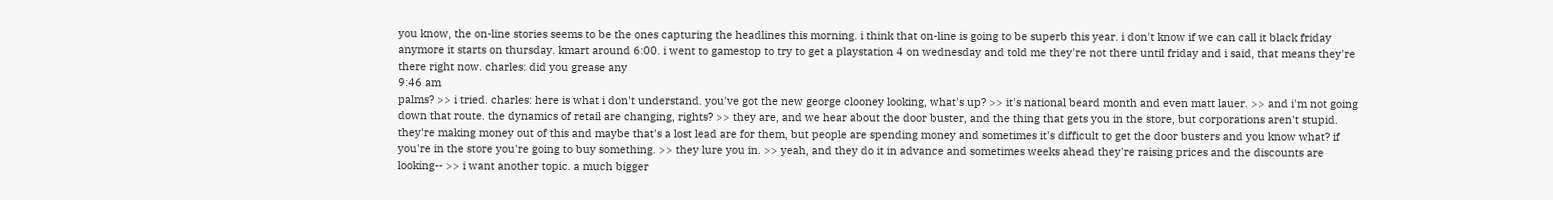you know, the on-line stories seems to be the ones capturing the headlines this morning. i think that on-line is going to be superb this year. i don't know if we can call it black friday anymore it starts on thursday. kmart around 6:00. i went to gamestop to try to get a playstation 4 on wednesday and told me they're not there until friday and i said, that means they're there right now. charles: did you grease any
9:46 am
palms? >> i tried. charles: here is what i don't understand. you've got the new george clooney looking, what's up? >> it's national beard month and even matt lauer. >> and i'm not going down that route. the dynamics of retail are changing, rights? >> they are, and we hear about the door buster, and the thing that gets you in the store, but corporations aren't stupid. they're making money out of this and maybe that's a lost lead are for them, but people are spending money and sometimes it's difficult to get the door busters and you know what? if you're in the store you're going to buy something. >> they lure you in. >> yeah, and they do it in advance and sometimes weeks ahead they're raising prices and the discounts are looking-- >> i want another topic. a much bigger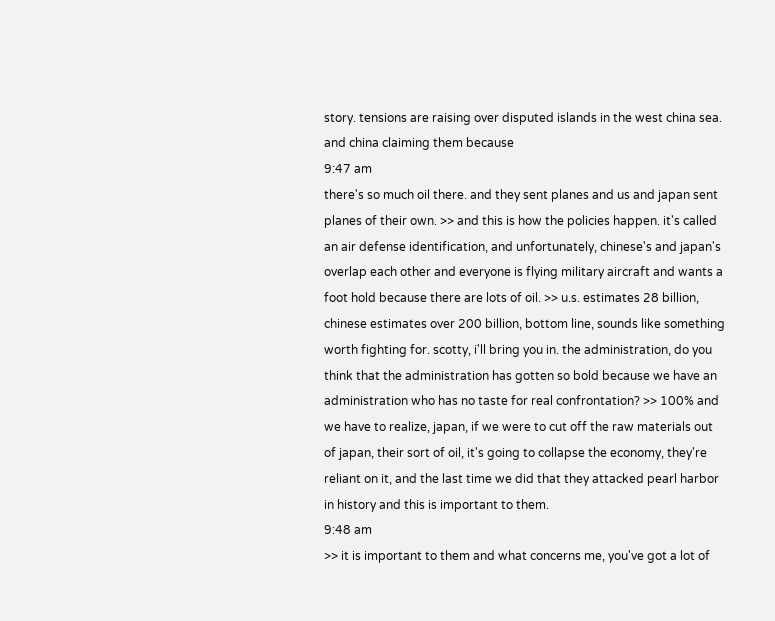story. tensions are raising over disputed islands in the west china sea. and china claiming them because
9:47 am
there's so much oil there. and they sent planes and us and japan sent planes of their own. >> and this is how the policies happen. it's called an air defense identification, and unfortunately, chinese's and japan's overlap each other and everyone is flying military aircraft and wants a foot hold because there are lots of oil. >> u.s. estimates 28 billion, chinese estimates over 200 billion, bottom line, sounds like something worth fighting for. scotty, i'll bring you in. the administration, do you think that the administration has gotten so bold because we have an administration who has no taste for real confrontation? >> 100% and we have to realize, japan, if we were to cut off the raw materials out of japan, their sort of oil, it's going to collapse the economy, they're reliant on it, and the last time we did that they attacked pearl harbor in history and this is important to them.
9:48 am
>> it is important to them and what concerns me, you've got a lot of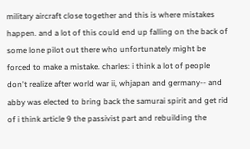military aircraft close together and this is where mistakes happen. and a lot of this could end up falling on the back of some lone pilot out there who unfortunately might be forced to make a mistake. charles: i think a lot of people don't realize after world war ii, whjapan and germany-- and abby was elected to bring back the samurai spirit and get rid of i think article 9 the passivist part and rebuilding the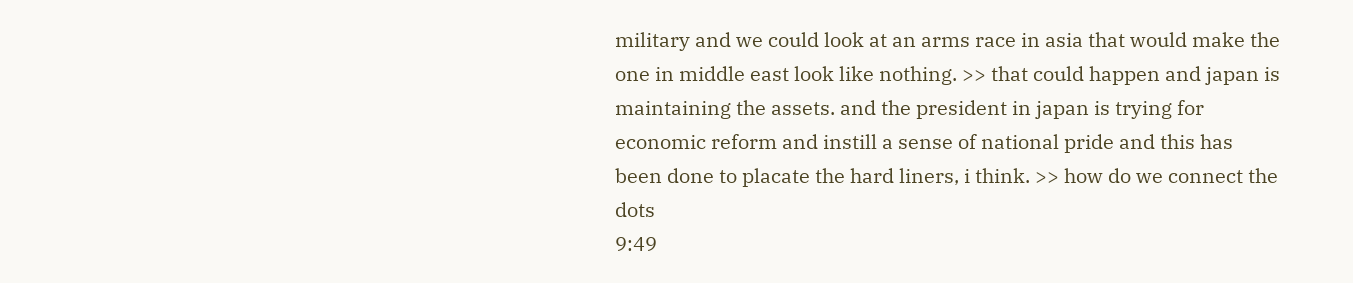military and we could look at an arms race in asia that would make the one in middle east look like nothing. >> that could happen and japan is maintaining the assets. and the president in japan is trying for economic reform and instill a sense of national pride and this has been done to placate the hard liners, i think. >> how do we connect the dots
9:49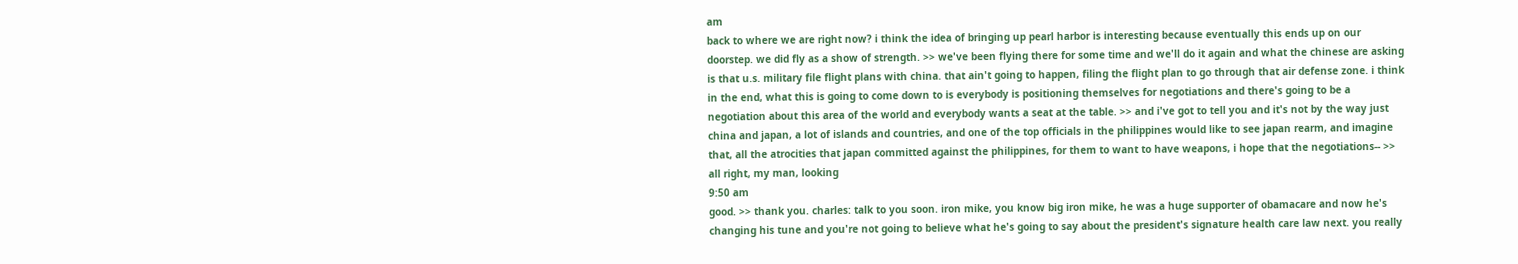am
back to where we are right now? i think the idea of bringing up pearl harbor is interesting because eventually this ends up on our doorstep. we did fly as a show of strength. >> we've been flying there for some time and we'll do it again and what the chinese are asking is that u.s. military file flight plans with china. that ain't going to happen, filing the flight plan to go through that air defense zone. i think in the end, what this is going to come down to is everybody is positioning themselves for negotiations and there's going to be a negotiation about this area of the world and everybody wants a seat at the table. >> and i've got to tell you and it's not by the way just china and japan, a lot of islands and countries, and one of the top officials in the philippines would like to see japan rearm, and imagine that, all the atrocities that japan committed against the philippines, for them to want to have weapons, i hope that the negotiations-- >> all right, my man, looking
9:50 am
good. >> thank you. charles: talk to you soon. iron mike, you know big iron mike, he was a huge supporter of obamacare and now he's changing his tune and you're not going to believe what he's going to say about the president's signature health care law next. you really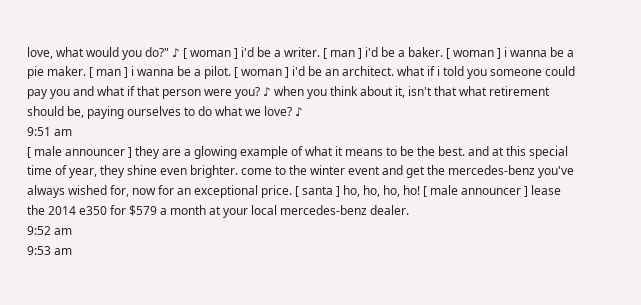love, what would you do?" ♪ [ woman ] i'd be a writer. [ man ] i'd be a baker. [ woman ] i wanna be a pie maker. [ man ] i wanna be a pilot. [ woman ] i'd be an architect. what if i told you someone could pay you and what if that person were you? ♪ when you think about it, isn't that what retirement should be, paying ourselves to do what we love? ♪
9:51 am
[ male announcer ] they are a glowing example of what it means to be the best. and at this special time of year, they shine even brighter. come to the winter event and get the mercedes-benz you've always wished for, now for an exceptional price. [ santa ] ho, ho, ho, ho! [ male announcer ] lease the 2014 e350 for $579 a month at your local mercedes-benz dealer.
9:52 am
9:53 am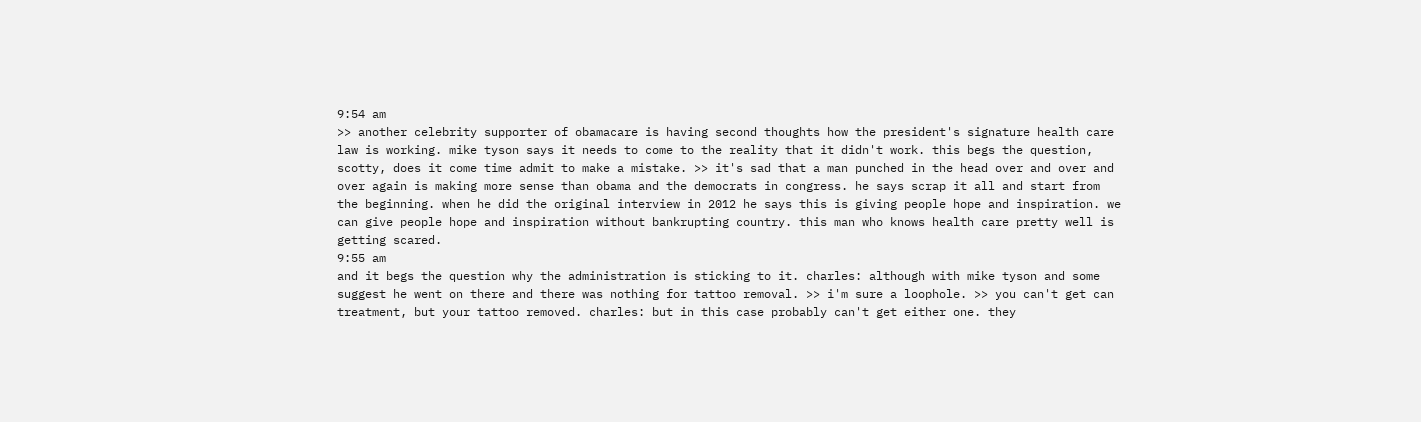9:54 am
>> another celebrity supporter of obamacare is having second thoughts how the president's signature health care law is working. mike tyson says it needs to come to the reality that it didn't work. this begs the question, scotty, does it come time admit to make a mistake. >> it's sad that a man punched in the head over and over and over again is making more sense than obama and the democrats in congress. he says scrap it all and start from the beginning. when he did the original interview in 2012 he says this is giving people hope and inspiration. we can give people hope and inspiration without bankrupting country. this man who knows health care pretty well is getting scared.
9:55 am
and it begs the question why the administration is sticking to it. charles: although with mike tyson and some suggest he went on there and there was nothing for tattoo removal. >> i'm sure a loophole. >> you can't get can treatment, but your tattoo removed. charles: but in this case probably can't get either one. they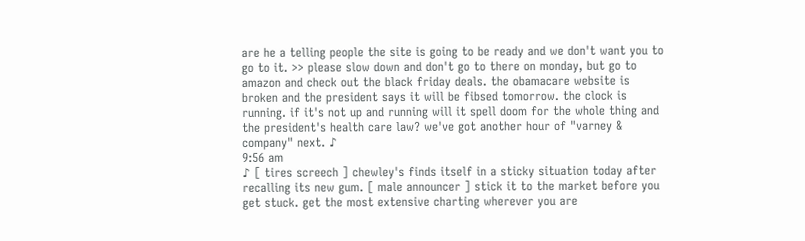are he a telling people the site is going to be ready and we don't want you to go to it. >> please slow down and don't go to there on monday, but go to amazon and check out the black friday deals. the obamacare website is broken and the president says it will be fibsed tomorrow. the clock is running. if it's not up and running will it spell doom for the whole thing and the president's health care law? we've got another hour of "varney & company" next. ♪
9:56 am
♪ [ tires screech ] chewley's finds itself in a sticky situation today after recalling its new gum. [ male announcer ] stick it to the market before you get stuck. get the most extensive charting wherever you are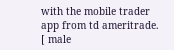with the mobile trader app from td ameritrade. [ male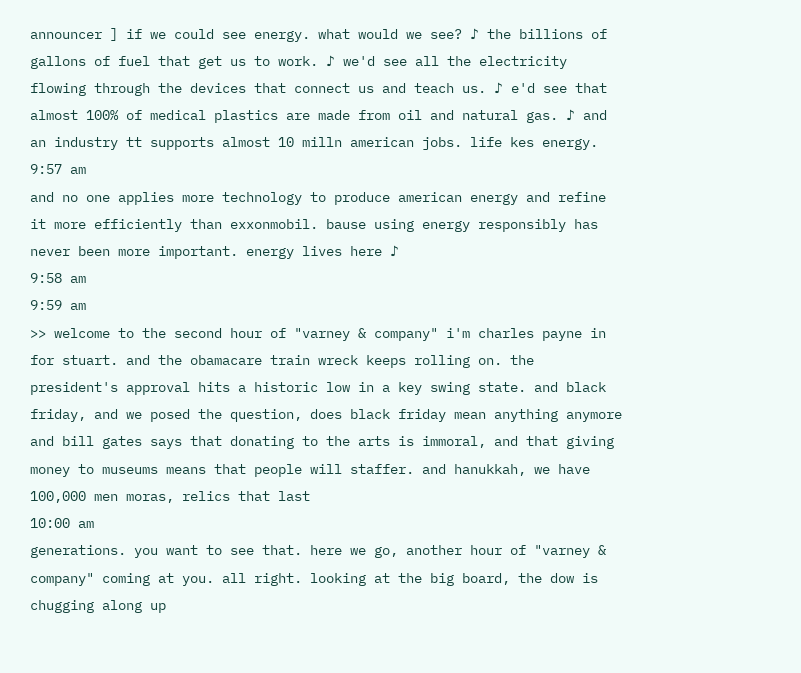announcer ] if we could see energy. what would we see? ♪ the billions of gallons of fuel that get us to work. ♪ we'd see all the electricity flowing through the devices that connect us and teach us. ♪ e'd see that almost 100% of medical plastics are made from oil and natural gas. ♪ and an industry tt supports almost 10 milln american jobs. life kes energy.
9:57 am
and no one applies more technology to produce american energy and refine it more efficiently than exxonmobil. bause using energy responsibly has never been more important. energy lives here ♪
9:58 am
9:59 am
>> welcome to the second hour of "varney & company" i'm charles payne in for stuart. and the obamacare train wreck keeps rolling on. the president's approval hits a historic low in a key swing state. and black friday, and we posed the question, does black friday mean anything anymore and bill gates says that donating to the arts is immoral, and that giving money to museums means that people will staffer. and hanukkah, we have 100,000 men moras, relics that last
10:00 am
generations. you want to see that. here we go, another hour of "varney & company" coming at you. all right. looking at the big board, the dow is chugging along up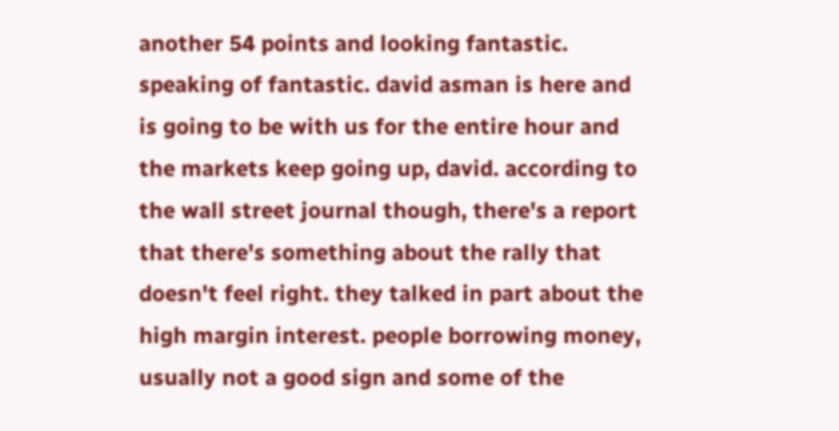another 54 points and looking fantastic. speaking of fantastic. david asman is here and is going to be with us for the entire hour and the markets keep going up, david. according to the wall street journal though, there's a report that there's something about the rally that doesn't feel right. they talked in part about the high margin interest. people borrowing money, usually not a good sign and some of the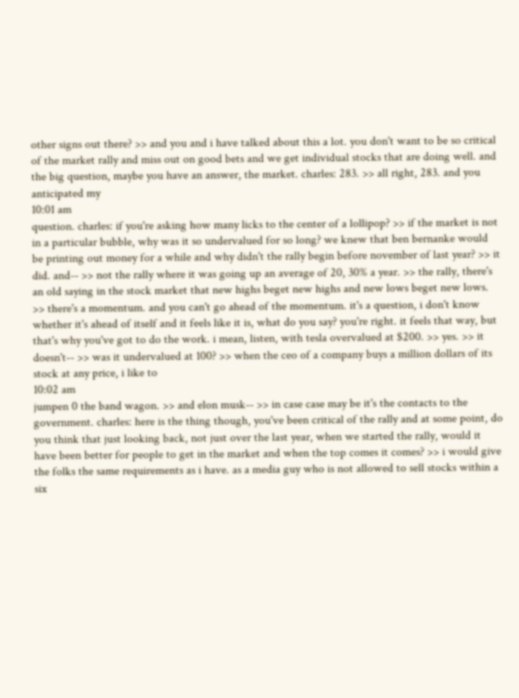other signs out there? >> and you and i have talked about this a lot. you don't want to be so critical of the market rally and miss out on good bets and we get individual stocks that are doing well. and the big question, maybe you have an answer, the market. charles: 283. >> all right, 283. and you anticipated my
10:01 am
question. charles: if you're asking how many licks to the center of a lollipop? >> if the market is not in a particular bubble, why was it so undervalued for so long? we knew that ben bernanke would be printing out money for a while and why didn't the rally begin before november of last year? >> it did. and-- >> not the rally where it was going up an average of 20, 30% a year. >> the rally, there's an old saying in the stock market that new highs beget new highs and new lows beget new lows. >> there's a momentum. and you can't go ahead of the momentum. it's a question, i don't know whether it's ahead of itself and it feels like it is, what do you say? you're right. it feels that way, but that's why you've got to do the work. i mean, listen, with tesla overvalued at $200. >> yes. >> it doesn't-- >> was it undervalued at 100? >> when the ceo of a company buys a million dollars of its stock at any price, i like to
10:02 am
jumpen 0 the band wagon. >> and elon musk-- >> in case case may be it's the contacts to the government. charles: here is the thing though, you've been critical of the rally and at some point, do you think that just looking back, not just over the last year, when we started the rally, would it have been better for people to get in the market and when the top comes it comes? >> i would give the folks the same requirements as i have. as a media guy who is not allowed to sell stocks within a six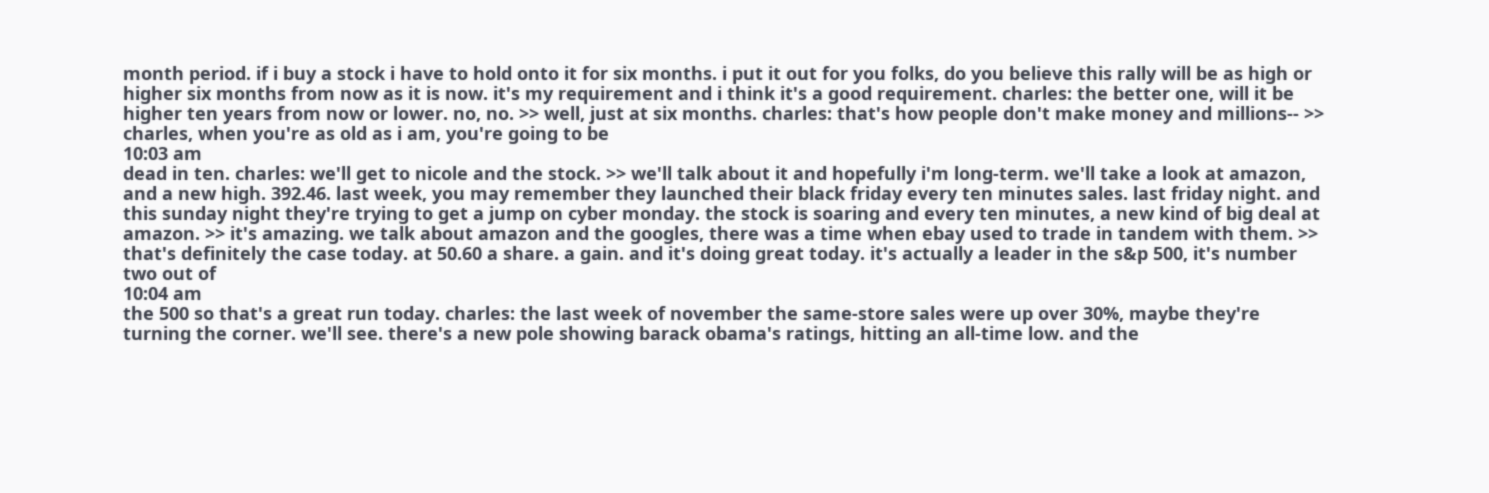month period. if i buy a stock i have to hold onto it for six months. i put it out for you folks, do you believe this rally will be as high or higher six months from now as it is now. it's my requirement and i think it's a good requirement. charles: the better one, will it be higher ten years from now or lower. no, no. >> well, just at six months. charles: that's how people don't make money and millions-- >> charles, when you're as old as i am, you're going to be
10:03 am
dead in ten. charles: we'll get to nicole and the stock. >> we'll talk about it and hopefully i'm long-term. we'll take a look at amazon, and a new high. 392.46. last week, you may remember they launched their black friday every ten minutes sales. last friday night. and this sunday night they're trying to get a jump on cyber monday. the stock is soaring and every ten minutes, a new kind of big deal at amazon. >> it's amazing. we talk about amazon and the googles, there was a time when ebay used to trade in tandem with them. >> that's definitely the case today. at 50.60 a share. a gain. and it's doing great today. it's actually a leader in the s&p 500, it's number two out of
10:04 am
the 500 so that's a great run today. charles: the last week of november the same-store sales were up over 30%, maybe they're turning the corner. we'll see. there's a new pole showing barack obama's ratings, hitting an all-time low. and the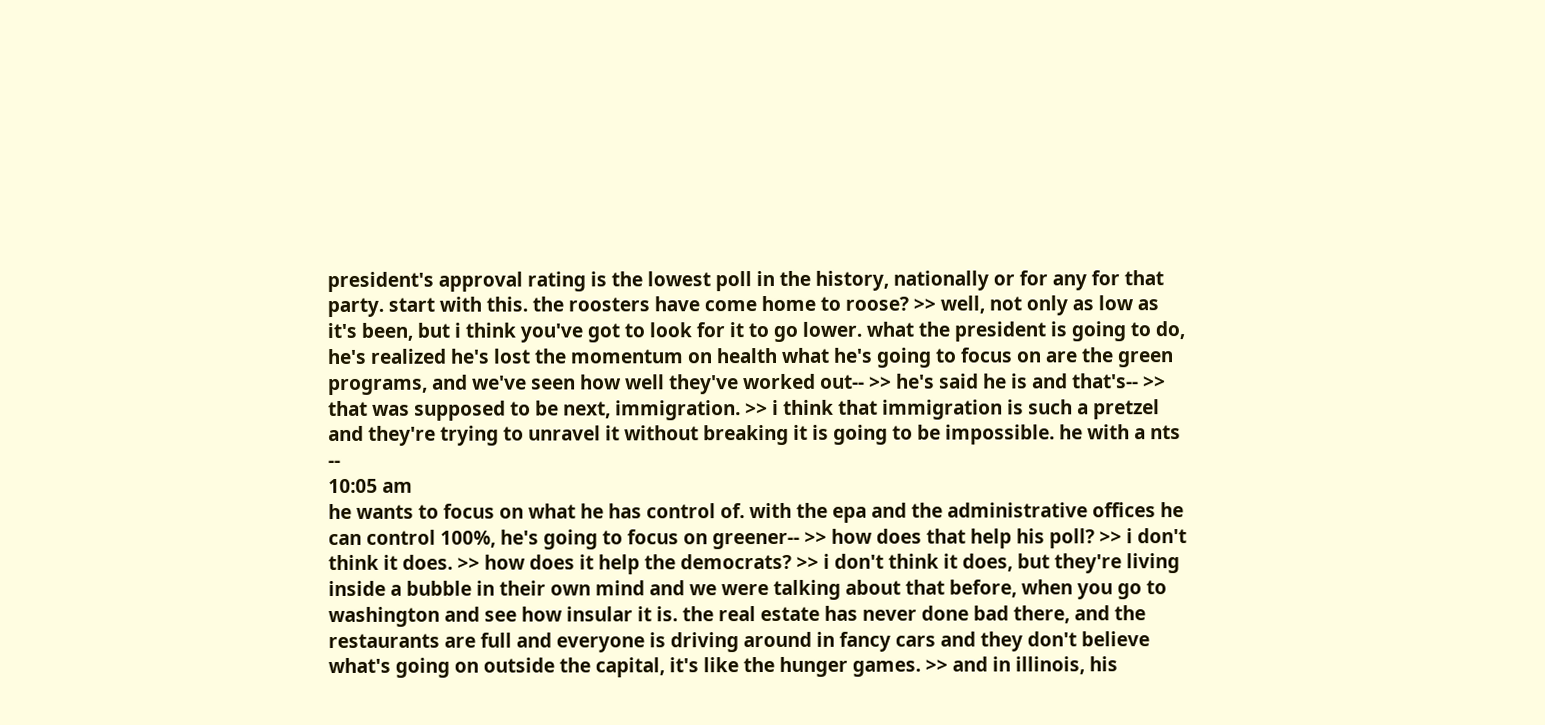president's approval rating is the lowest poll in the history, nationally or for any for that party. start with this. the roosters have come home to roose? >> well, not only as low as it's been, but i think you've got to look for it to go lower. what the president is going to do, he's realized he's lost the momentum on health what he's going to focus on are the green programs, and we've seen how well they've worked out-- >> he's said he is and that's-- >> that was supposed to be next, immigration. >> i think that immigration is such a pretzel and they're trying to unravel it without breaking it is going to be impossible. he with a nts --
10:05 am
he wants to focus on what he has control of. with the epa and the administrative offices he can control 100%, he's going to focus on greener-- >> how does that help his poll? >> i don't think it does. >> how does it help the democrats? >> i don't think it does, but they're living inside a bubble in their own mind and we were talking about that before, when you go to washington and see how insular it is. the real estate has never done bad there, and the restaurants are full and everyone is driving around in fancy cars and they don't believe what's going on outside the capital, it's like the hunger games. >> and in illinois, his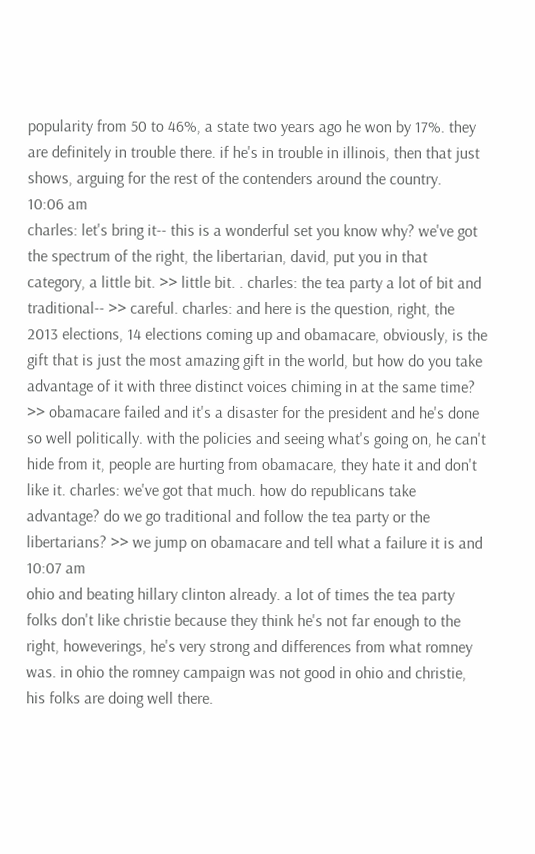popularity from 50 to 46%, a state two years ago he won by 17%. they are definitely in trouble there. if he's in trouble in illinois, then that just shows, arguing for the rest of the contenders around the country.
10:06 am
charles: let's bring it-- this is a wonderful set you know why? we've got the spectrum of the right, the libertarian, david, put you in that category, a little bit. >> little bit. . charles: the tea party a lot of bit and traditional-- >> careful. charles: and here is the question, right, the 2013 elections, 14 elections coming up and obamacare, obviously, is the gift that is just the most amazing gift in the world, but how do you take advantage of it with three distinct voices chiming in at the same time? >> obamacare failed and it's a disaster for the president and he's done so well politically. with the policies and seeing what's going on, he can't hide from it, people are hurting from obamacare, they hate it and don't like it. charles: we've got that much. how do republicans take advantage? do we go traditional and follow the tea party or the libertarians? >> we jump on obamacare and tell what a failure it is and
10:07 am
ohio and beating hillary clinton already. a lot of times the tea party folks don't like christie because they think he's not far enough to the right, howeverings, he's very strong and differences from what romney was. in ohio the romney campaign was not good in ohio and christie, his folks are doing well there.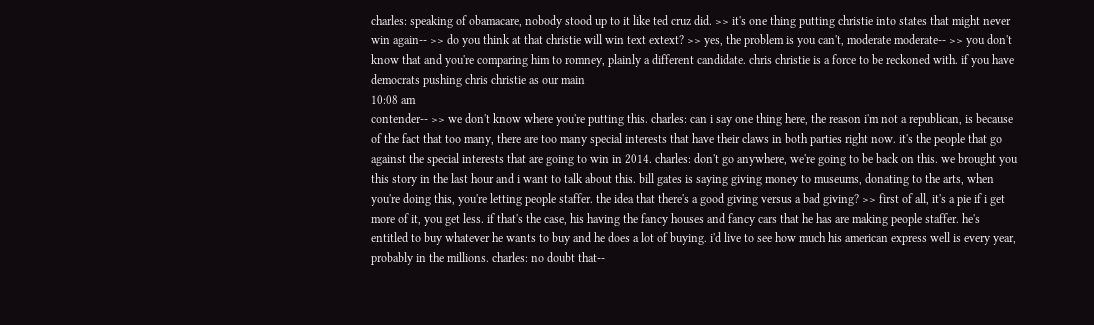charles: speaking of obamacare, nobody stood up to it like ted cruz did. >> it's one thing putting christie into states that might never win again-- >> do you think at that christie will win text extext? >> yes, the problem is you can't, moderate moderate-- >> you don't know that and you're comparing him to romney, plainly a different candidate. chris christie is a force to be reckoned with. if you have democrats pushing chris christie as our main
10:08 am
contender-- >> we don't know where you're putting this. charles: can i say one thing here, the reason i'm not a republican, is because of the fact that too many, there are too many special interests that have their claws in both parties right now. it's the people that go against the special interests that are going to win in 2014. charles: don't go anywhere, we're going to be back on this. we brought you this story in the last hour and i want to talk about this. bill gates is saying giving money to museums, donating to the arts, when you're doing this, you're letting people staffer. the idea that there's a good giving versus a bad giving? >> first of all, it's a pie if i get more of it, you get less. if that's the case, his having the fancy houses and fancy cars that he has are making people staffer. he's entitled to buy whatever he wants to buy and he does a lot of buying. i'd live to see how much his american express well is every year, probably in the millions. charles: no doubt that--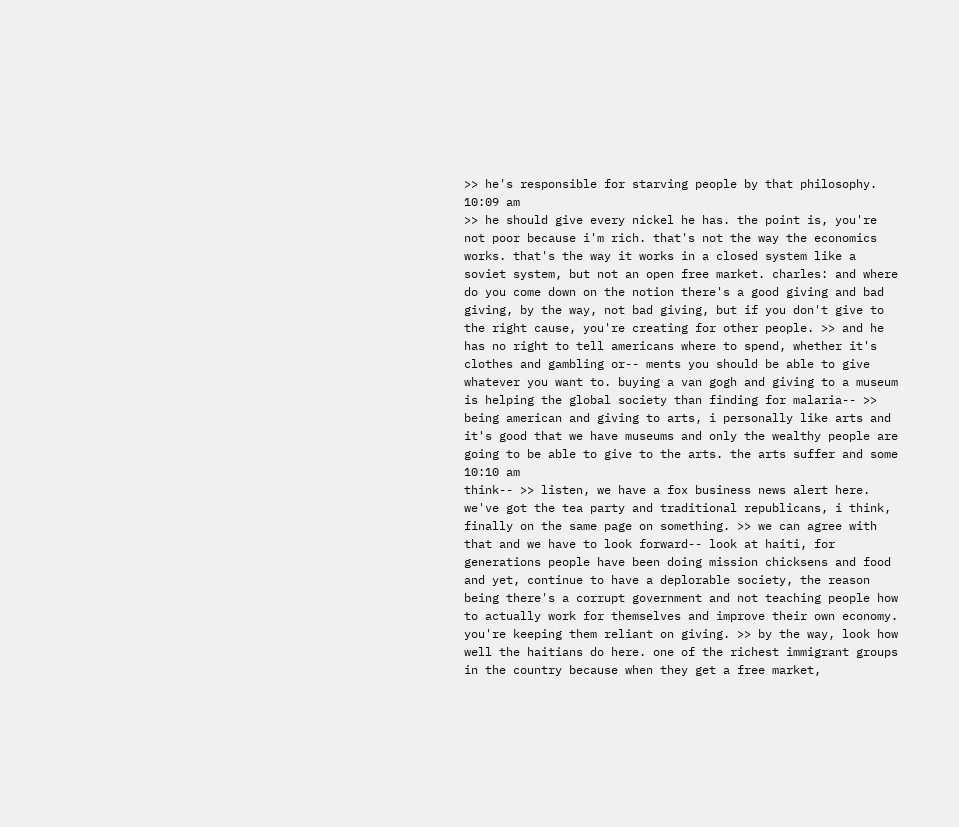>> he's responsible for starving people by that philosophy.
10:09 am
>> he should give every nickel he has. the point is, you're not poor because i'm rich. that's not the way the economics works. that's the way it works in a closed system like a soviet system, but not an open free market. charles: and where do you come down on the notion there's a good giving and bad giving, by the way, not bad giving, but if you don't give to the right cause, you're creating for other people. >> and he has no right to tell americans where to spend, whether it's clothes and gambling or-- ments you should be able to give whatever you want to. buying a van gogh and giving to a museum is helping the global society than finding for malaria-- >> being american and giving to arts, i personally like arts and it's good that we have museums and only the wealthy people are going to be able to give to the arts. the arts suffer and some
10:10 am
think-- >> listen, we have a fox business news alert here. we've got the tea party and traditional republicans, i think, finally on the same page on something. >> we can agree with that and we have to look forward-- look at haiti, for generations people have been doing mission chicksens and food and yet, continue to have a deplorable society, the reason being there's a corrupt government and not teaching people how to actually work for themselves and improve their own economy. you're keeping them reliant on giving. >> by the way, look how well the haitians do here. one of the richest immigrant groups in the country because when they get a free market,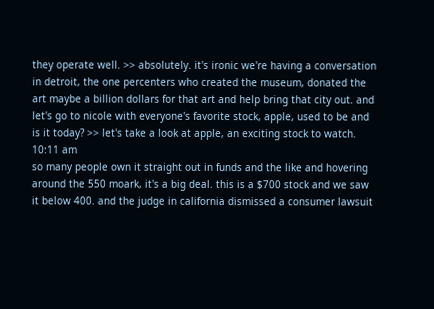they operate well. >> absolutely. it's ironic we're having a conversation in detroit, the one percenters who created the museum, donated the art maybe a billion dollars for that art and help bring that city out. and let's go to nicole with everyone's favorite stock, apple, used to be and is it today? >> let's take a look at apple, an exciting stock to watch.
10:11 am
so many people own it straight out in funds and the like and hovering around the 550 moark, it's a big deal. this is a $700 stock and we saw it below 400. and the judge in california dismissed a consumer lawsuit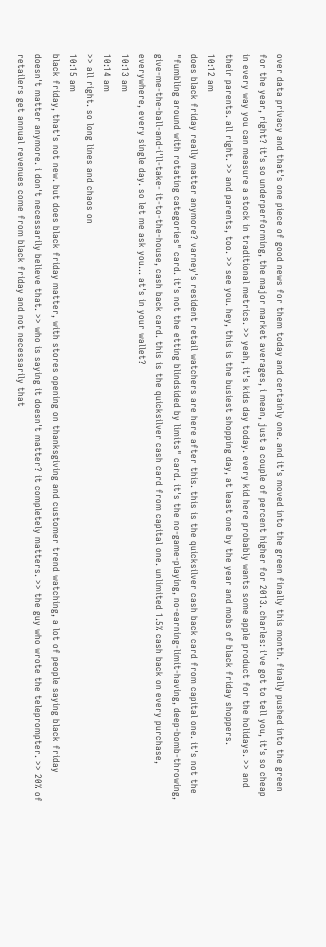over data privacy and that's one piece of good news for them today and certainly one. and it's moved into the green finally this month. finally pushed into the green for the year, right? it's so underperforming, the major market averages, i mean, just a couple of percent higher for 2013. charles: i've got to tell you, it's so cheap in every way you can measure a stock in traditional metrics. >> yeah, it's kids day today. every kid here probably wants some apple product for the holidays. >> and their parents. all right. >> and parents, too. >> see you. hey, this is the busiest shopping day, at least one by the year and mobs of black friday shoppers.
10:12 am
does black friday really matter anymore? varney's resident retail watchers are here after this. this is the quicksilver cash back card from capital one. it's not the "fumbling around with rotating categories" card. it's not the etting blindsided by limits" card. it's the no-game-playing, no-earning-limit-having, deep-bomb-throwing, give-me-the-ball-and-i'll-take- it-to-the-house, cash back card. this is the quicksilver cash card from capital one. unlimited 1.5% cash back on every purchase, everywhere, every single day. so let me ask you... at's in your wallet?
10:13 am
10:14 am
>> all right. so long lines and chaos on
10:15 am
black friday, that's not new. but does black friday matter, with stores opening on thanksgiving and customer trend watching, a lot of people saying black friday doesn't matter anymore. i don't necessarily believe that. >> who is saying it doesn't matter? it completely matters. >> the guy who wrote the teleprompter. >> 20% of retailers get annual revenues come from black friday and not necessarily that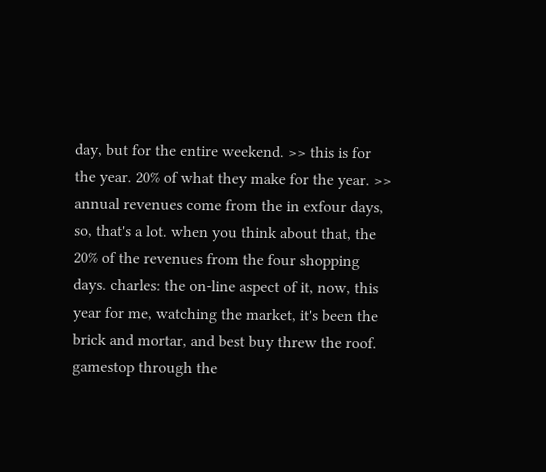day, but for the entire weekend. >> this is for the year. 20% of what they make for the year. >> annual revenues come from the in exfour days, so, that's a lot. when you think about that, the 20% of the revenues from the four shopping days. charles: the on-line aspect of it, now, this year for me, watching the market, it's been the brick and mortar, and best buy threw the roof. gamestop through the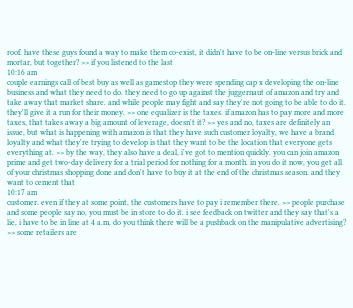roof. have these guys found a way to make them co-exist, it didn't have to be on-line versus brick and mortar, but together? >> if you listened to the last
10:16 am
couple earnings call of best buy as well as gamestop they were spending cap x developing the on-line business and what they need to do. they need to go up against the juggernaut of amazon and try and take away that market share. and while people may fight and say they're not going to be able to do it. they'll give it a run for their money. >> one equalizer is the taxes. if amazon has to pay more and more taxes, that takes away a big amount of leverage, doesn't it? >> yes and no, taxes are definitely an issue, but what is happening with amazon is that they have such customer loyalty, we have a brand loyalty and what they're trying to develop is that they want to be the location that everyone gets everything at. >> by the way, they also have a deal, i've got to mention quickly. you can join amazon prime and get two-day delivery for a trial period for nothing for a month. in you do it now, you get all of your christmas shopping done and don't have to buy it at the end of the christmas season. and they want to cement that
10:17 am
customer. even if they at some point, the customers have to pay i remember there. >> people purchase and some people say no, you must be in store to do it. i see feedback on twitter and they say that's a lie, i have to be in line at 4 a.m. do you think there will be a pushback on the manipulative advertising? >> some retailers are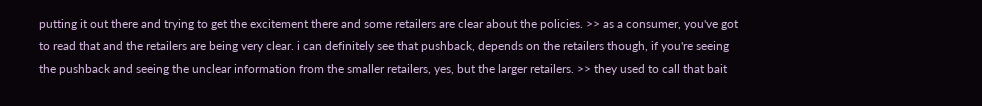putting it out there and trying to get the excitement there and some retailers are clear about the policies. >> as a consumer, you've got to read that and the retailers are being very clear. i can definitely see that pushback, depends on the retailers though, if you're seeing the pushback and seeing the unclear information from the smaller retailers, yes, but the larger retailers. >> they used to call that bait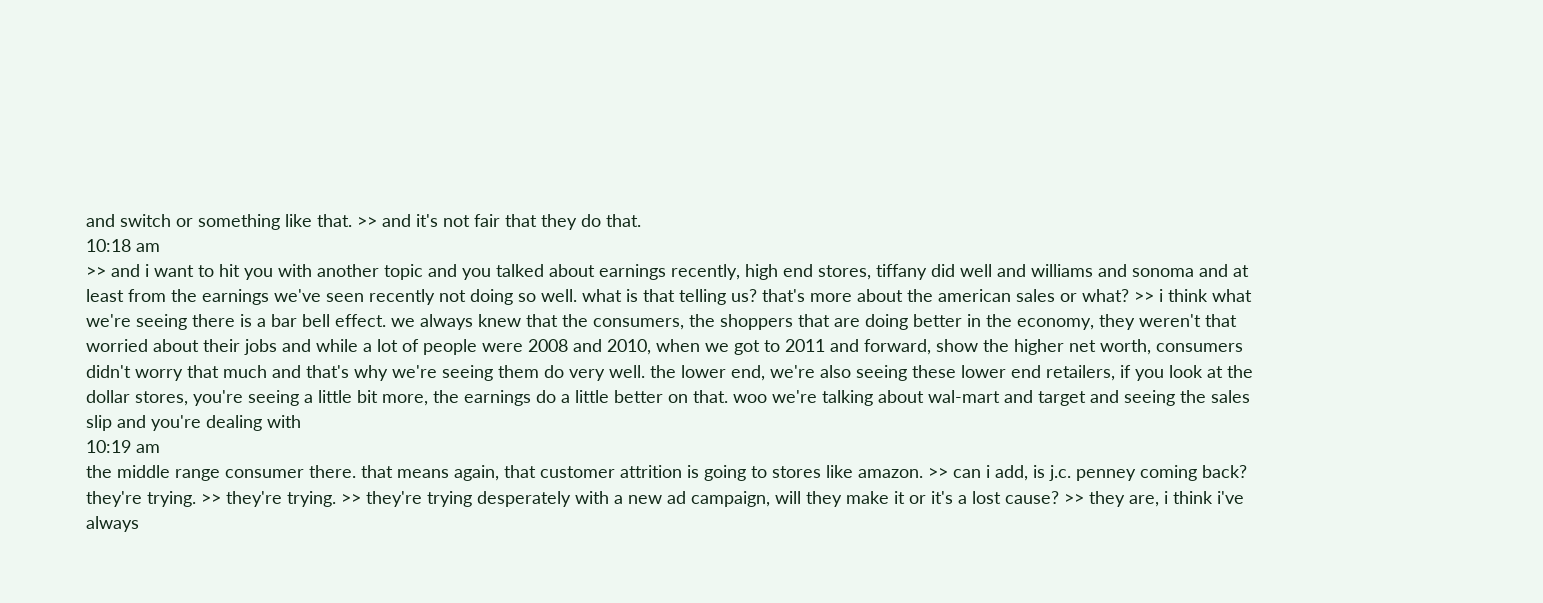and switch or something like that. >> and it's not fair that they do that.
10:18 am
>> and i want to hit you with another topic and you talked about earnings recently, high end stores, tiffany did well and williams and sonoma and at least from the earnings we've seen recently not doing so well. what is that telling us? that's more about the american sales or what? >> i think what we're seeing there is a bar bell effect. we always knew that the consumers, the shoppers that are doing better in the economy, they weren't that worried about their jobs and while a lot of people were 2008 and 2010, when we got to 2011 and forward, show the higher net worth, consumers didn't worry that much and that's why we're seeing them do very well. the lower end, we're also seeing these lower end retailers, if you look at the dollar stores, you're seeing a little bit more, the earnings do a little better on that. woo we're talking about wal-mart and target and seeing the sales slip and you're dealing with
10:19 am
the middle range consumer there. that means again, that customer attrition is going to stores like amazon. >> can i add, is j.c. penney coming back? they're trying. >> they're trying. >> they're trying desperately with a new ad campaign, will they make it or it's a lost cause? >> they are, i think i've always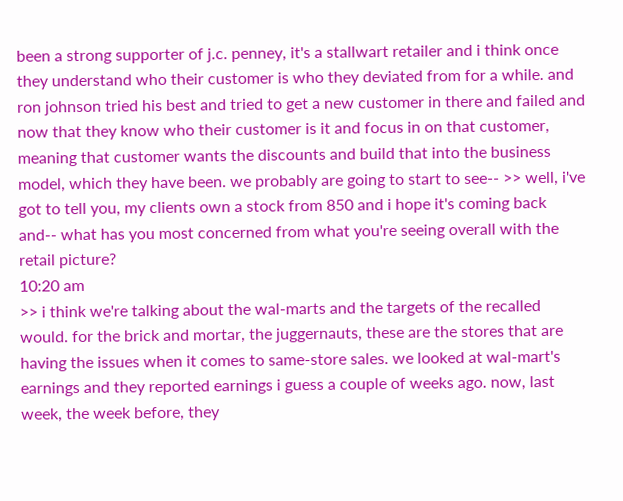been a strong supporter of j.c. penney, it's a stallwart retailer and i think once they understand who their customer is who they deviated from for a while. and ron johnson tried his best and tried to get a new customer in there and failed and now that they know who their customer is it and focus in on that customer, meaning that customer wants the discounts and build that into the business model, which they have been. we probably are going to start to see-- >> well, i've got to tell you, my clients own a stock from 850 and i hope it's coming back and-- what has you most concerned from what you're seeing overall with the retail picture?
10:20 am
>> i think we're talking about the wal-marts and the targets of the recalled would. for the brick and mortar, the juggernauts, these are the stores that are having the issues when it comes to same-store sales. we looked at wal-mart's earnings and they reported earnings i guess a couple of weeks ago. now, last week, the week before, they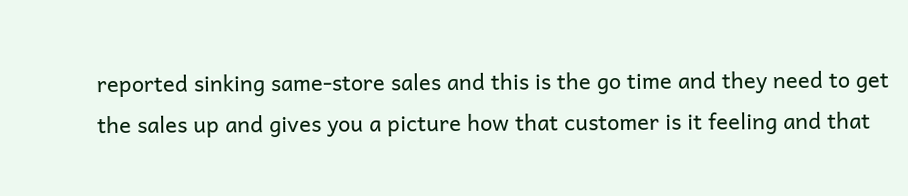reported sinking same-store sales and this is the go time and they need to get the sales up and gives you a picture how that customer is it feeling and that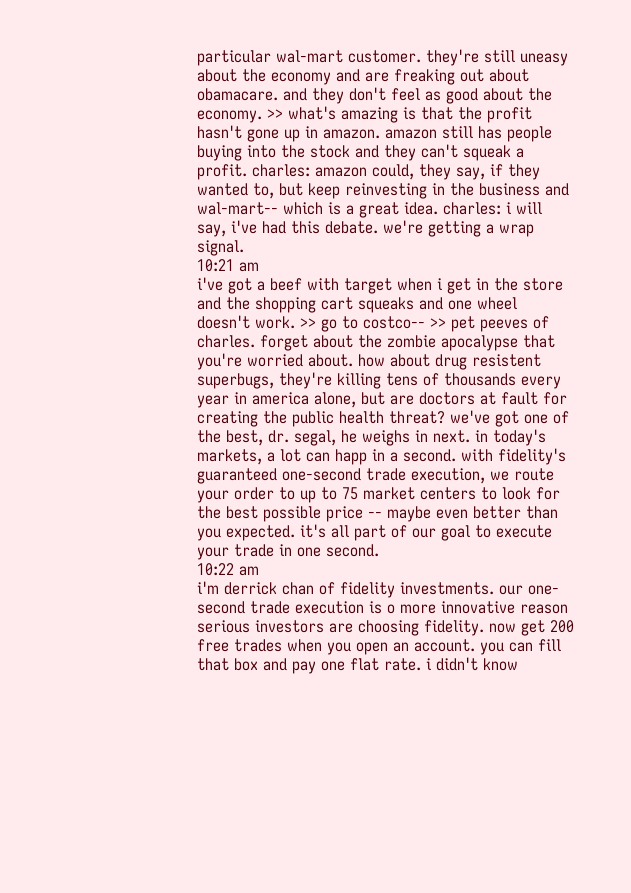particular wal-mart customer. they're still uneasy about the economy and are freaking out about obamacare. and they don't feel as good about the economy. >> what's amazing is that the profit hasn't gone up in amazon. amazon still has people buying into the stock and they can't squeak a profit. charles: amazon could, they say, if they wanted to, but keep reinvesting in the business and wal-mart-- which is a great idea. charles: i will say, i've had this debate. we're getting a wrap signal.
10:21 am
i've got a beef with target when i get in the store and the shopping cart squeaks and one wheel doesn't work. >> go to costco-- >> pet peeves of charles. forget about the zombie apocalypse that you're worried about. how about drug resistent superbugs, they're killing tens of thousands every year in america alone, but are doctors at fault for creating the public health threat? we've got one of the best, dr. segal, he weighs in next. in today's markets, a lot can happ in a second. with fidelity's guaranteed one-second trade execution, we route your order to up to 75 market centers to look for the best possible price -- maybe even better than you expected. it's all part of our goal to execute your trade in one second.
10:22 am
i'm derrick chan of fidelity investments. our one-second trade execution is o more innovative reason serious investors are choosing fidelity. now get 200 free trades when you open an account. you can fill that box and pay one flat rate. i didn't know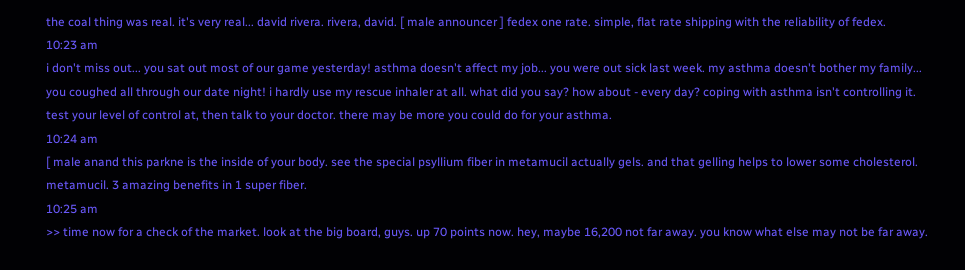the coal thing was real. it's very real... david rivera. rivera, david. [ male announcer ] fedex one rate. simple, flat rate shipping with the reliability of fedex.
10:23 am
i don't miss out... you sat out most of our game yesterday! asthma doesn't affect my job... you were out sick last week. my asthma doesn't bother my family... you coughed all through our date night! i hardly use my rescue inhaler at all. what did you say? how about - every day? coping with asthma isn't controlling it. test your level of control at, then talk to your doctor. there may be more you could do for your asthma.
10:24 am
[ male anand this parkne is the inside of your body. see the special psyllium fiber in metamucil actually gels. and that gelling helps to lower some cholesterol. metamucil. 3 amazing benefits in 1 super fiber.
10:25 am
>> time now for a check of the market. look at the big board, guys. up 70 points now. hey, maybe 16,200 not far away. you know what else may not be far away.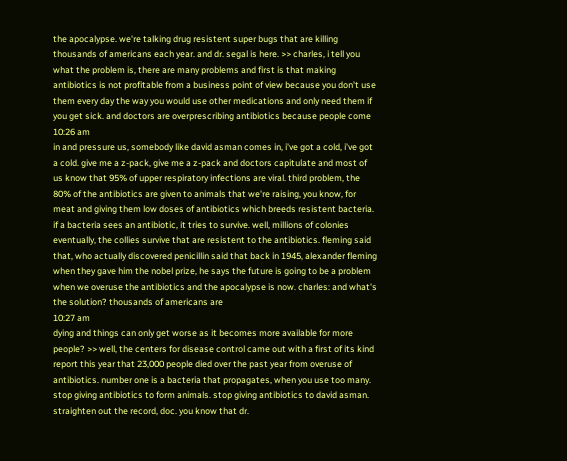the apocalypse. we're talking drug resistent super bugs that are killing thousands of americans each year. and dr. segal is here. >> charles, i tell you what the problem is, there are many problems and first is that making antibiotics is not profitable from a business point of view because you don't use them every day the way you would use other medications and only need them if you get sick. and doctors are overprescribing antibiotics because people come
10:26 am
in and pressure us, somebody like david asman comes in, i've got a cold, i've got a cold. give me a z-pack, give me a z-pack and doctors capitulate and most of us know that 95% of upper respiratory infections are viral. third problem, the 80% of the antibiotics are given to animals that we're raising, you know, for meat and giving them low doses of antibiotics which breeds resistent bacteria. if a bacteria sees an antibiotic, it tries to survive. well, millions of colonies eventually, the collies survive that are resistent to the antibiotics. fleming said that, who actually discovered penicillin said that back in 1945, alexander fleming when they gave him the nobel prize, he says the future is going to be a problem when we overuse the antibiotics and the apocalypse is now. charles: and what's the solution? thousands of americans are
10:27 am
dying and things can only get worse as it becomes more available for more people? >> well, the centers for disease control came out with a first of its kind report this year that 23,000 people died over the past year from overuse of antibiotics. number one is a bacteria that propagates, when you use too many. stop giving antibiotics to form animals. stop giving antibiotics to david asman. straighten out the record, doc. you know that dr.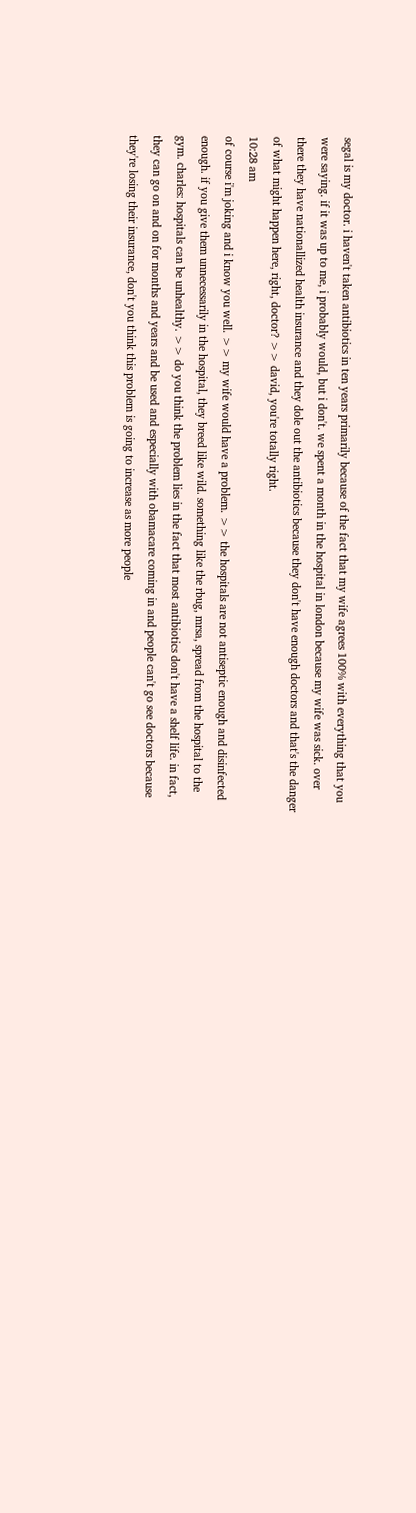segal is my doctor. i haven't taken antibiotics in ten years primarily because of the fact that my wife agrees 100% with everything that you were saying. if it was up to me, i probably would, but i don't. we spent a month in the hospital in london because my wife was sick. over there they have nationallized health insurance and they dole out the antibiotics because they don't have enough doctors and that's the danger of what might happen here, right, doctor? >> david, you're totally right.
10:28 am
of course i'm joking and i know you well. >> my wife would have a problem. >> the hospitals are not antiseptic enough and disinfected enough. if you give them unnecessarily in the hospital, they breed like wild. something like the rbug, mrsa, spread from the hospital to the gym. charles: hospitals can be unhealthy. >> do you think the problem lies in the fact that most antibiotics don't have a shelf life. in fact, they can go on and on for months and years and be used and especially with obamacare coming in and people can't go see doctors because they're losing their insurance, don't you think this problem is going to increase as more people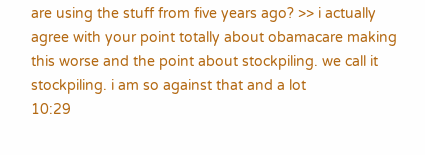are using the stuff from five years ago? >> i actually agree with your point totally about obamacare making this worse and the point about stockpiling. we call it stockpiling. i am so against that and a lot
10:29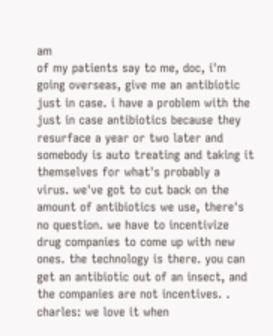am
of my patients say to me, doc, i'm going overseas, give me an antibiotic just in case. i have a problem with the just in case antibiotics because they resurface a year or two later and somebody is auto treating and taking it themselves for what's probably a virus. we've got to cut back on the amount of antibiotics we use, there's no question. we have to incentivize drug companies to come up with new ones. the technology is there. you can get an antibiotic out of an insect, and the companies are not incentives. . charles: we love it when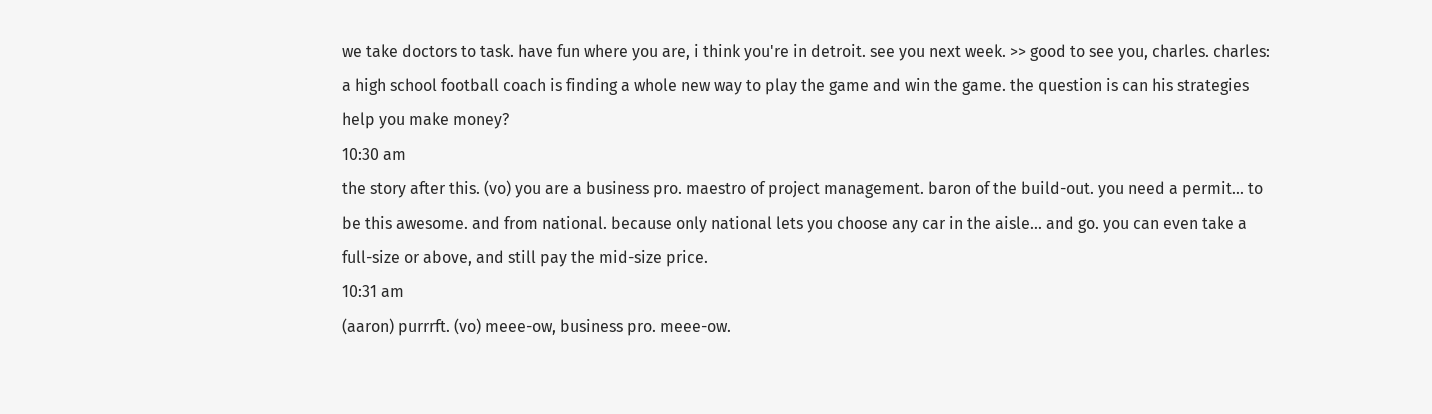we take doctors to task. have fun where you are, i think you're in detroit. see you next week. >> good to see you, charles. charles: a high school football coach is finding a whole new way to play the game and win the game. the question is can his strategies help you make money?
10:30 am
the story after this. (vo) you are a business pro. maestro of project management. baron of the build-out. you need a permit... to be this awesome. and from national. because only national lets you choose any car in the aisle... and go. you can even take a full-size or above, and still pay the mid-size price.
10:31 am
(aaron) purrrft. (vo) meee-ow, business pro. meee-ow.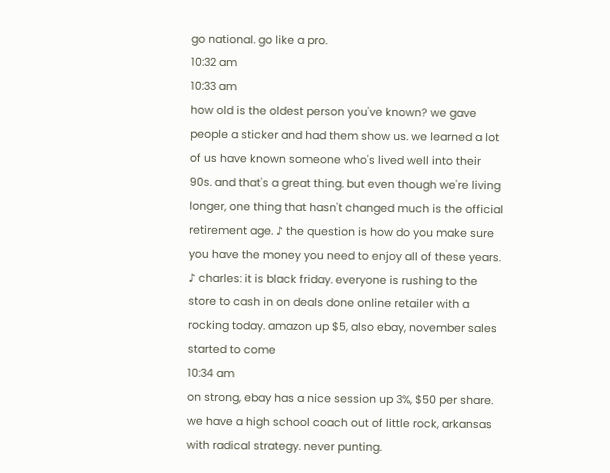go national. go like a pro.
10:32 am
10:33 am
how old is the oldest person you've known? we gave people a sticker and had them show us. we learned a lot of us have known someone who's lived well into their 90s. and that's a great thing. but even though we're living longer, one thing that hasn't changed much is the official retirement age. ♪ the question is how do you make sure you have the money you need to enjoy all of these years. ♪ charles: it is black friday. everyone is rushing to the store to cash in on deals done online retailer with a rocking today. amazon up $5, also ebay, november sales started to come
10:34 am
on strong, ebay has a nice session up 3%, $50 per share. we have a high school coach out of little rock, arkansas with radical strategy. never punting.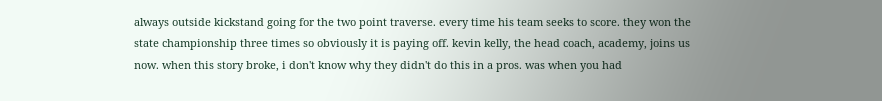always outside kickstand going for the two point traverse. every time his team seeks to score. they won the state championship three times so obviously it is paying off. kevin kelly, the head coach, academy, joins us now. when this story broke, i don't know why they didn't do this in a pros. was when you had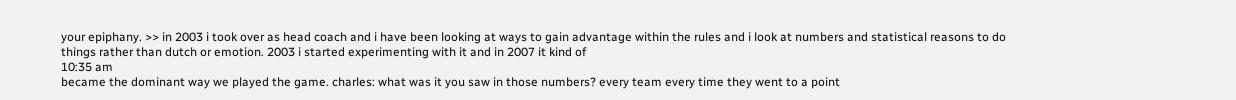your epiphany. >> in 2003 i took over as head coach and i have been looking at ways to gain advantage within the rules and i look at numbers and statistical reasons to do things rather than dutch or emotion. 2003 i started experimenting with it and in 2007 it kind of
10:35 am
became the dominant way we played the game. charles: what was it you saw in those numbers? every team every time they went to a point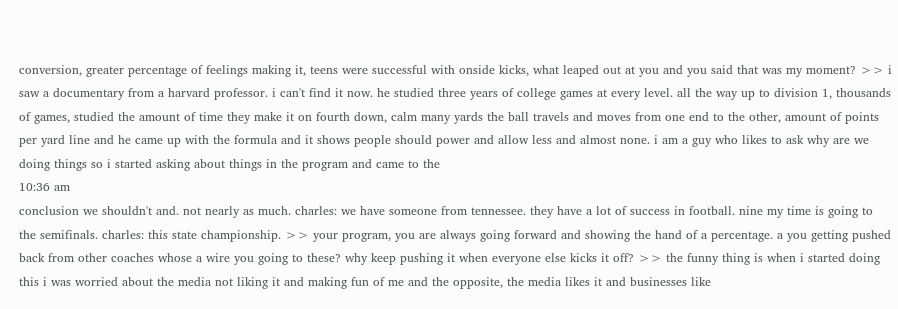conversion, greater percentage of feelings making it, teens were successful with onside kicks, what leaped out at you and you said that was my moment? >> i saw a documentary from a harvard professor. i can't find it now. he studied three years of college games at every level. all the way up to division 1, thousands of games, studied the amount of time they make it on fourth down, calm many yards the ball travels and moves from one end to the other, amount of points per yard line and he came up with the formula and it shows people should power and allow less and almost none. i am a guy who likes to ask why are we doing things so i started asking about things in the program and came to the
10:36 am
conclusion we shouldn't and. not nearly as much. charles: we have someone from tennessee. they have a lot of success in football. nine my time is going to the semifinals. charles: this state championship. >> your program, you are always going forward and showing the hand of a percentage. a you getting pushed back from other coaches whose a wire you going to these? why keep pushing it when everyone else kicks it off? >> the funny thing is when i started doing this i was worried about the media not liking it and making fun of me and the opposite, the media likes it and businesses like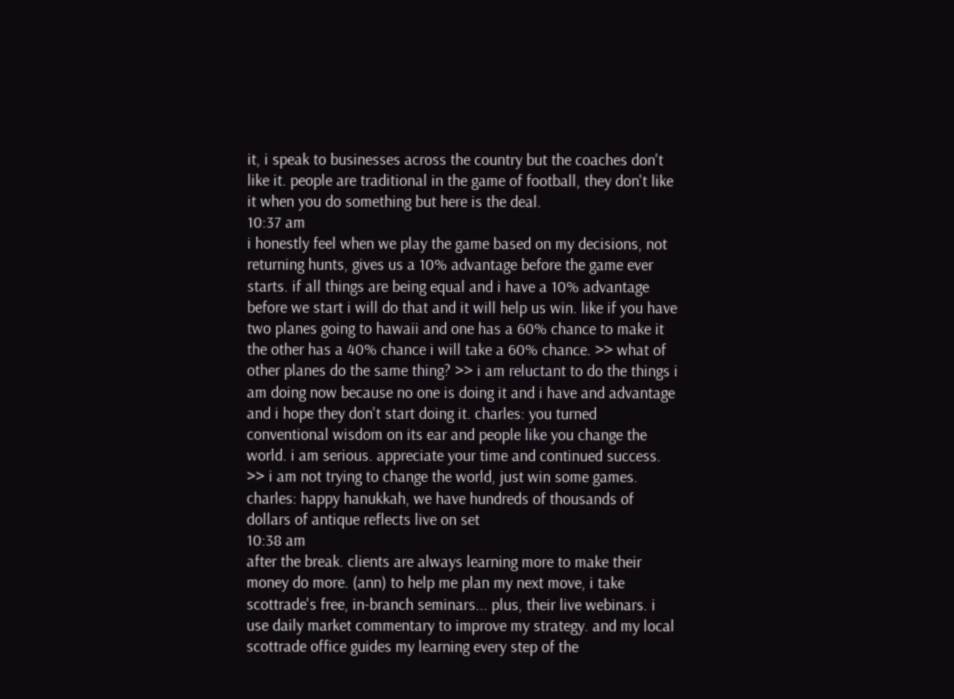it, i speak to businesses across the country but the coaches don't like it. people are traditional in the game of football, they don't like it when you do something but here is the deal.
10:37 am
i honestly feel when we play the game based on my decisions, not returning hunts, gives us a 10% advantage before the game ever starts. if all things are being equal and i have a 10% advantage before we start i will do that and it will help us win. like if you have two planes going to hawaii and one has a 60% chance to make it the other has a 40% chance i will take a 60% chance. >> what of other planes do the same thing? >> i am reluctant to do the things i am doing now because no one is doing it and i have and advantage and i hope they don't start doing it. charles: you turned conventional wisdom on its ear and people like you change the world. i am serious. appreciate your time and continued success. >> i am not trying to change the world, just win some games. charles: happy hanukkah, we have hundreds of thousands of dollars of antique reflects live on set
10:38 am
after the break. clients are always learning more to make their money do more. (ann) to help me plan my next move, i take scottrade's free, in-branch seminars... plus, their live webinars. i use daily market commentary to improve my strategy. and my local scottrade office guides my learning every step of the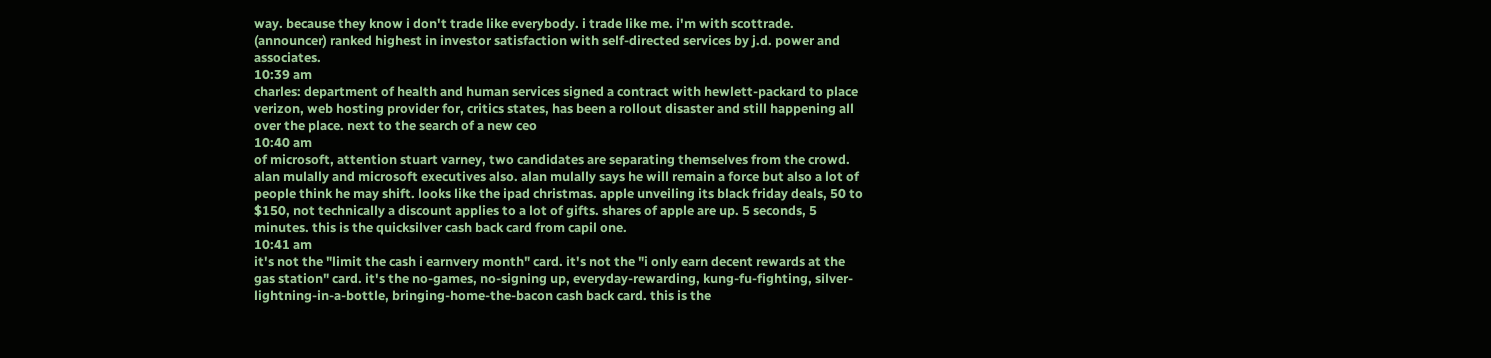way. because they know i don't trade like everybody. i trade like me. i'm with scottrade. (announcer) ranked highest in investor satisfaction with self-directed services by j.d. power and associates.
10:39 am
charles: department of health and human services signed a contract with hewlett-packard to place verizon, web hosting provider for, critics states, has been a rollout disaster and still happening all over the place. next to the search of a new ceo
10:40 am
of microsoft, attention stuart varney, two candidates are separating themselves from the crowd. alan mulally and microsoft executives also. alan mulally says he will remain a force but also a lot of people think he may shift. looks like the ipad christmas. apple unveiling its black friday deals, 50 to $150, not technically a discount applies to a lot of gifts. shares of apple are up. 5 seconds, 5 minutes. this is the quicksilver cash back card from capil one.
10:41 am
it's not the "limit the cash i earnvery month" card. it's not the "i only earn decent rewards at the gas station" card. it's the no-games, no-signing up, everyday-rewarding, kung-fu-fighting, silver-lightning-in-a-bottle, bringing-home-the-bacon cash back card. this is the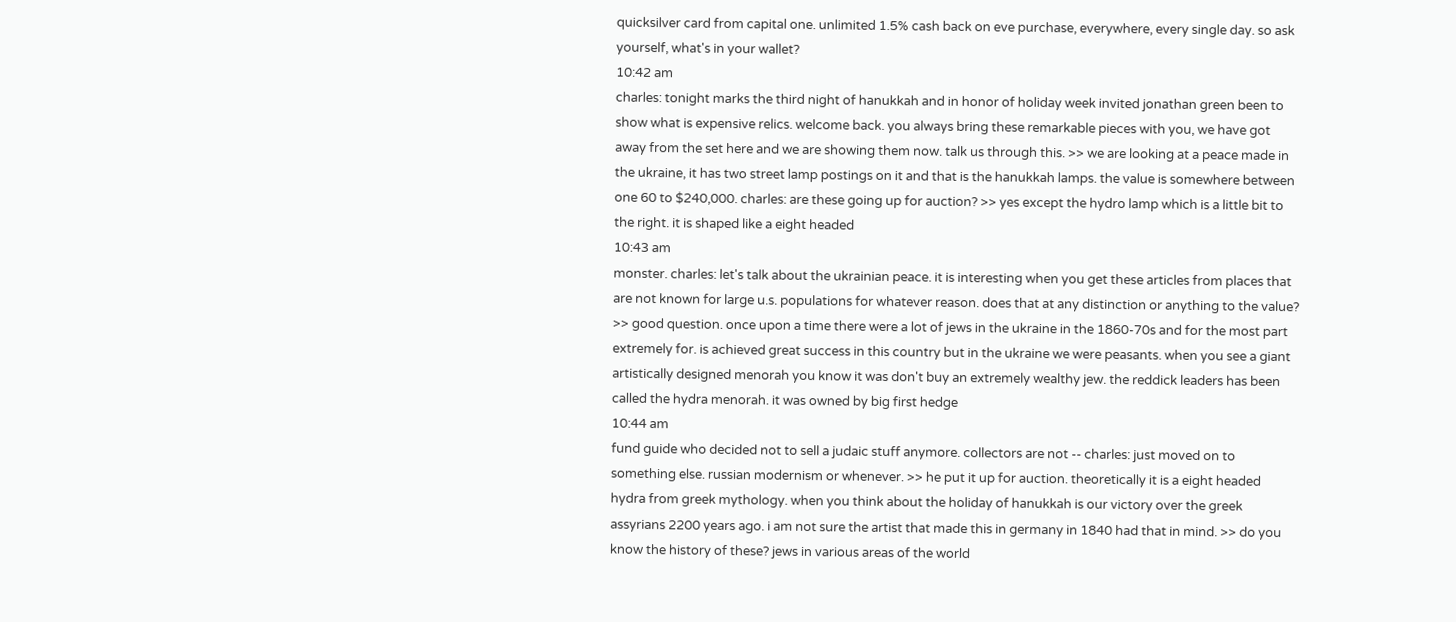quicksilver card from capital one. unlimited 1.5% cash back on eve purchase, everywhere, every single day. so ask yourself, what's in your wallet?
10:42 am
charles: tonight marks the third night of hanukkah and in honor of holiday week invited jonathan green been to show what is expensive relics. welcome back. you always bring these remarkable pieces with you, we have got away from the set here and we are showing them now. talk us through this. >> we are looking at a peace made in the ukraine, it has two street lamp postings on it and that is the hanukkah lamps. the value is somewhere between one 60 to $240,000. charles: are these going up for auction? >> yes except the hydro lamp which is a little bit to the right. it is shaped like a eight headed
10:43 am
monster. charles: let's talk about the ukrainian peace. it is interesting when you get these articles from places that are not known for large u.s. populations for whatever reason. does that at any distinction or anything to the value? >> good question. once upon a time there were a lot of jews in the ukraine in the 1860-70s and for the most part extremely for. is achieved great success in this country but in the ukraine we were peasants. when you see a giant artistically designed menorah you know it was don't buy an extremely wealthy jew. the reddick leaders has been called the hydra menorah. it was owned by big first hedge
10:44 am
fund guide who decided not to sell a judaic stuff anymore. collectors are not -- charles: just moved on to something else. russian modernism or whenever. >> he put it up for auction. theoretically it is a eight headed hydra from greek mythology. when you think about the holiday of hanukkah is our victory over the greek assyrians 2200 years ago. i am not sure the artist that made this in germany in 1840 had that in mind. >> do you know the history of these? jews in various areas of the world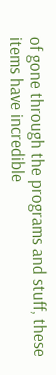of gone through the programs and stuff, these items have incredible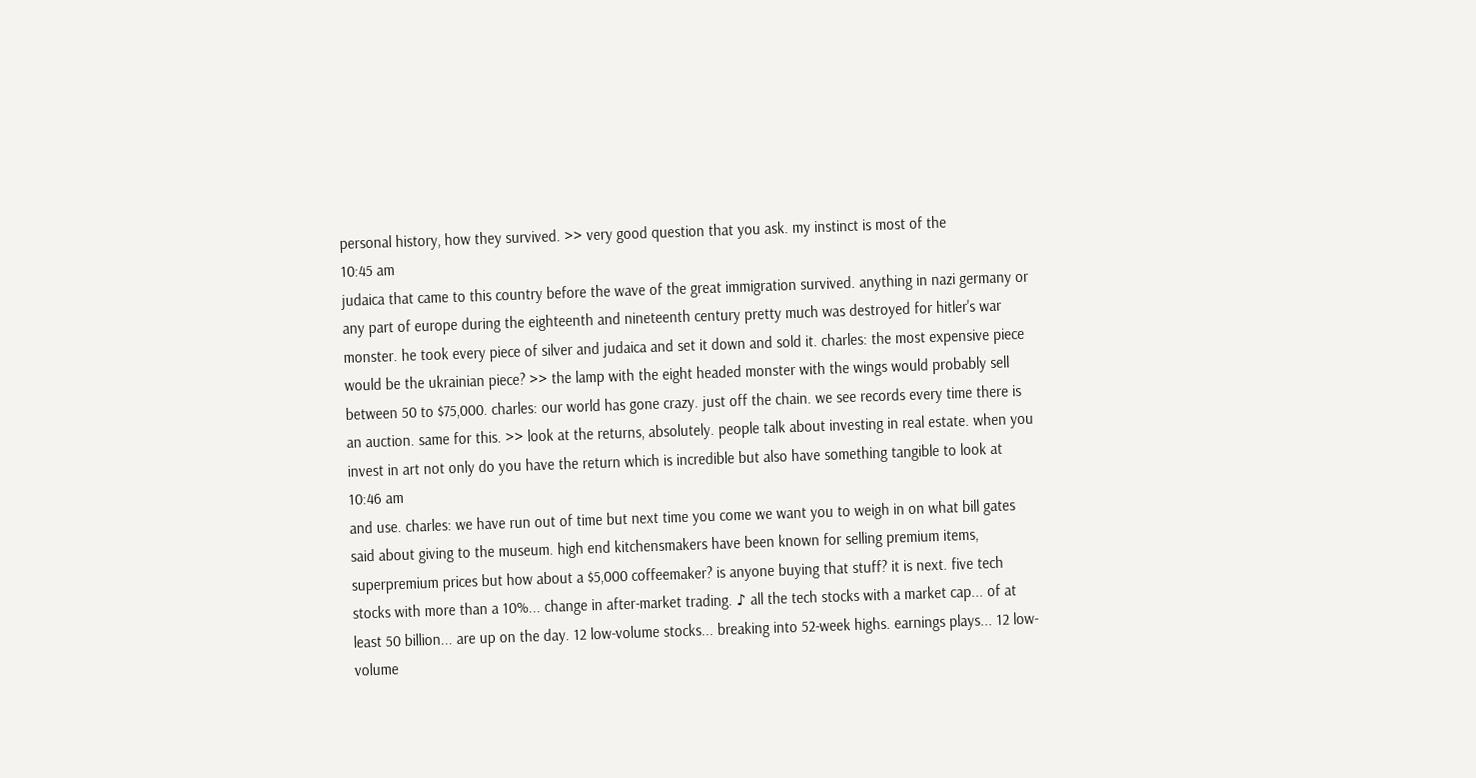personal history, how they survived. >> very good question that you ask. my instinct is most of the
10:45 am
judaica that came to this country before the wave of the great immigration survived. anything in nazi germany or any part of europe during the eighteenth and nineteenth century pretty much was destroyed for hitler's war monster. he took every piece of silver and judaica and set it down and sold it. charles: the most expensive piece would be the ukrainian piece? >> the lamp with the eight headed monster with the wings would probably sell between 50 to $75,000. charles: our world has gone crazy. just off the chain. we see records every time there is an auction. same for this. >> look at the returns, absolutely. people talk about investing in real estate. when you invest in art not only do you have the return which is incredible but also have something tangible to look at
10:46 am
and use. charles: we have run out of time but next time you come we want you to weigh in on what bill gates said about giving to the museum. high end kitchensmakers have been known for selling premium items, superpremium prices but how about a $5,000 coffeemaker? is anyone buying that stuff? it is next. five tech stocks with more than a 10%... change in after-market trading. ♪ all the tech stocks with a market cap... of at least 50 billion... are up on the day. 12 low-volume stocks... breaking into 52-week highs. earnings plays... 12 low-volume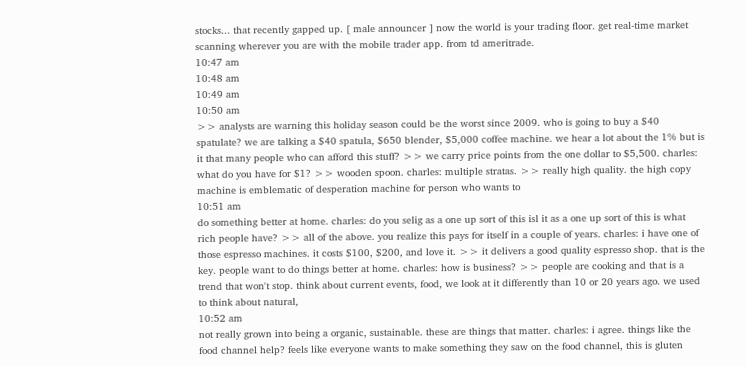stocks... that recently gapped up. [ male announcer ] now the world is your trading floor. get real-time market scanning wherever you are with the mobile trader app. from td ameritrade.
10:47 am
10:48 am
10:49 am
10:50 am
>> analysts are warning this holiday season could be the worst since 2009. who is going to buy a $40 spatulate? we are talking a $40 spatula, $650 blender, $5,000 coffee machine. we hear a lot about the 1% but is it that many people who can afford this stuff? >> we carry price points from the one dollar to $5,500. charles: what do you have for $1? >> wooden spoon. charles: multiple stratas. >> really high quality. the high copy machine is emblematic of desperation machine for person who wants to
10:51 am
do something better at home. charles: do you selig as a one up sort of this isl it as a one up sort of this is what rich people have? >> all of the above. you realize this pays for itself in a couple of years. charles: i have one of those espresso machines. it costs $100, $200, and love it. >> it delivers a good quality espresso shop. that is the key. people want to do things better at home. charles: how is business? >> people are cooking and that is a trend that won't stop. think about current events, food, we look at it differently than 10 or 20 years ago. we used to think about natural,
10:52 am
not really grown into being a organic, sustainable. these are things that matter. charles: i agree. things like the food channel help? feels like everyone wants to make something they saw on the food channel, this is gluten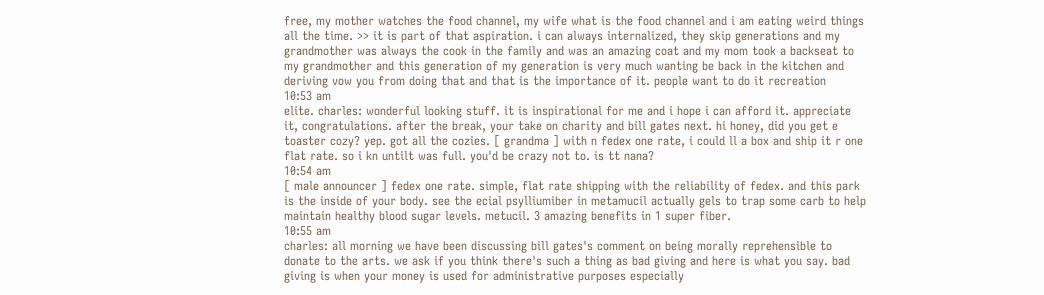free, my mother watches the food channel, my wife what is the food channel and i am eating weird things all the time. >> it is part of that aspiration. i can always internalized, they skip generations and my grandmother was always the cook in the family and was an amazing coat and my mom took a backseat to my grandmother and this generation of my generation is very much wanting be back in the kitchen and deriving vow you from doing that and that is the importance of it. people want to do it recreation
10:53 am
elite. charles: wonderful looking stuff. it is inspirational for me and i hope i can afford it. appreciate it, congratulations. after the break, your take on charity and bill gates next. hi honey, did you get e toaster cozy? yep. got all the cozies. [ grandma ] with n fedex one rate, i could ll a box and ship it r one flat rate. so i kn untilt was full. you'd be crazy not to. is tt nana?
10:54 am
[ male announcer ] fedex one rate. simple, flat rate shipping with the reliability of fedex. and this park is the inside of your body. see the ecial psylliumiber in metamucil actually gels to trap some carb to help maintain healthy blood sugar levels. metucil. 3 amazing benefits in 1 super fiber.
10:55 am
charles: all morning we have been discussing bill gates's comment on being morally reprehensible to donate to the arts. we ask if you think there's such a thing as bad giving and here is what you say. bad giving is when your money is used for administrative purposes especially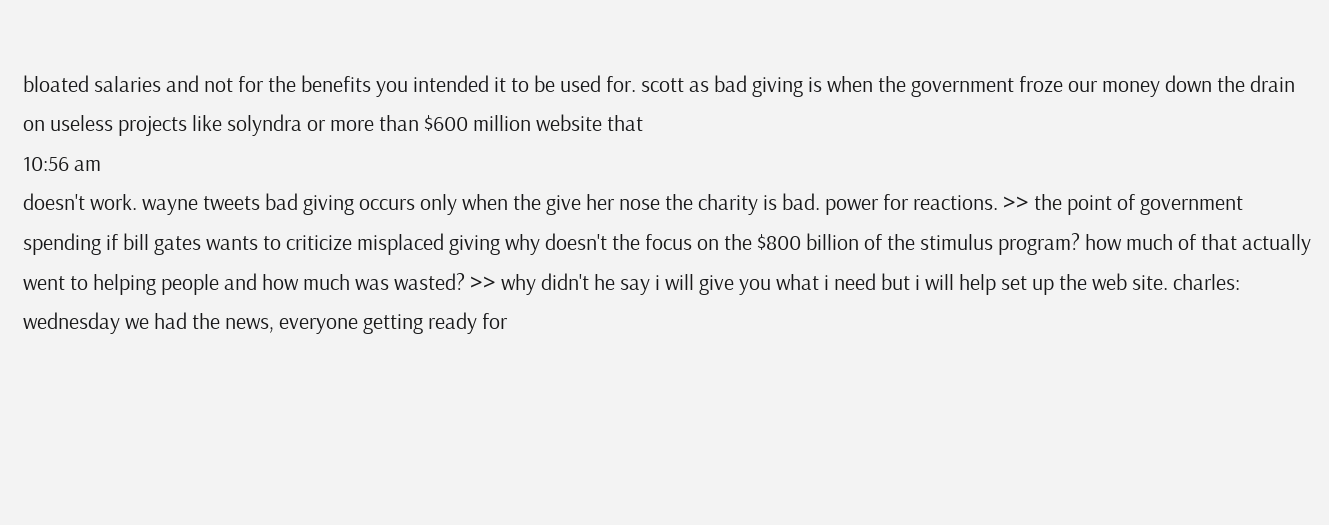bloated salaries and not for the benefits you intended it to be used for. scott as bad giving is when the government froze our money down the drain on useless projects like solyndra or more than $600 million website that
10:56 am
doesn't work. wayne tweets bad giving occurs only when the give her nose the charity is bad. power for reactions. >> the point of government spending if bill gates wants to criticize misplaced giving why doesn't the focus on the $800 billion of the stimulus program? how much of that actually went to helping people and how much was wasted? >> why didn't he say i will give you what i need but i will help set up the web site. charles: wednesday we had the news, everyone getting ready for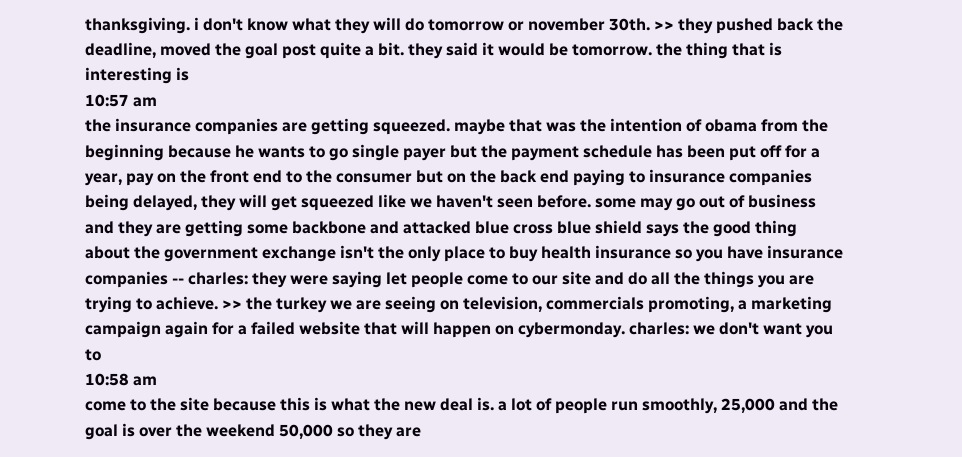thanksgiving. i don't know what they will do tomorrow or november 30th. >> they pushed back the deadline, moved the goal post quite a bit. they said it would be tomorrow. the thing that is interesting is
10:57 am
the insurance companies are getting squeezed. maybe that was the intention of obama from the beginning because he wants to go single payer but the payment schedule has been put off for a year, pay on the front end to the consumer but on the back end paying to insurance companies being delayed, they will get squeezed like we haven't seen before. some may go out of business and they are getting some backbone and attacked blue cross blue shield says the good thing about the government exchange isn't the only place to buy health insurance so you have insurance companies -- charles: they were saying let people come to our site and do all the things you are trying to achieve. >> the turkey we are seeing on television, commercials promoting, a marketing campaign again for a failed website that will happen on cybermonday. charles: we don't want you to
10:58 am
come to the site because this is what the new deal is. a lot of people run smoothly, 25,000 and the goal is over the weekend 50,000 so they are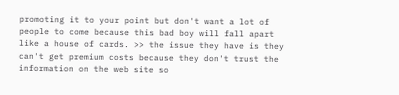promoting it to your point but don't want a lot of people to come because this bad boy will fall apart like a house of cards. >> the issue they have is they can't get premium costs because they don't trust the information on the web site so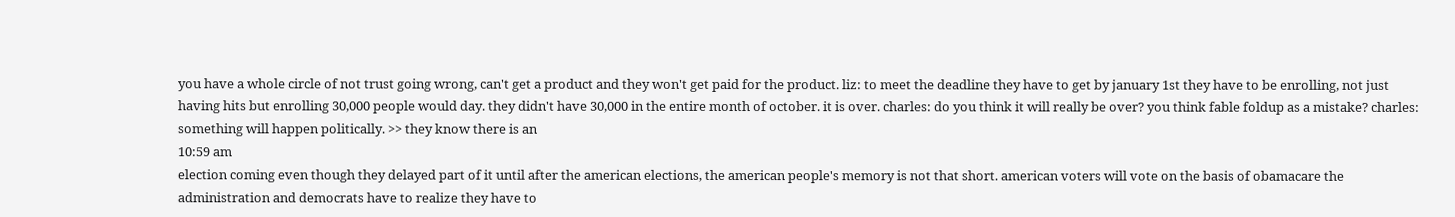you have a whole circle of not trust going wrong, can't get a product and they won't get paid for the product. liz: to meet the deadline they have to get by january 1st they have to be enrolling, not just having hits but enrolling 30,000 people would day. they didn't have 30,000 in the entire month of october. it is over. charles: do you think it will really be over? you think fable foldup as a mistake? charles: something will happen politically. >> they know there is an
10:59 am
election coming even though they delayed part of it until after the american elections, the american people's memory is not that short. american voters will vote on the basis of obamacare the administration and democrats have to realize they have to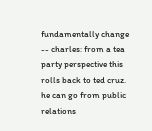fundamentally change -- charles: from a tea party perspective this rolls back to ted cruz. he can go from public relations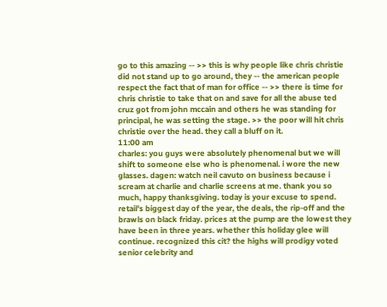go to this amazing -- >> this is why people like chris christie did not stand up to go around, they -- the american people respect the fact that of man for office -- >> there is time for chris christie to take that on and save for all the abuse ted cruz got from john mccain and others he was standing for principal, he was setting the stage. >> the poor will hit chris christie over the head. they call a bluff on it.
11:00 am
charles: you guys were absolutely phenomenal but we will shift to someone else who is phenomenal. i wore the new glasses. dagen: watch neil cavuto on business because i scream at charlie and charlie screens at me. thank you so much, happy thanksgiving. today is your excuse to spend. retail's biggest day of the year, the deals, the rip-off and the brawls on black friday. prices at the pump are the lowest they have been in three years. whether this holiday glee will continue. recognized this cit? the highs will prodigy voted senior celebrity and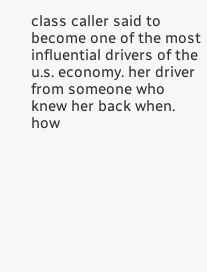class caller said to become one of the most influential drivers of the u.s. economy. her driver from someone who knew her back when. how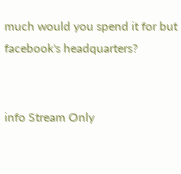much would you spend it for but facebook's headquarters?


info Stream Only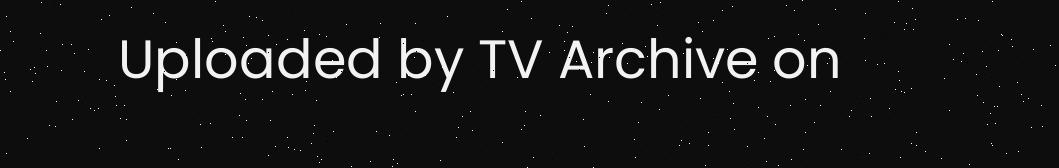Uploaded by TV Archive on